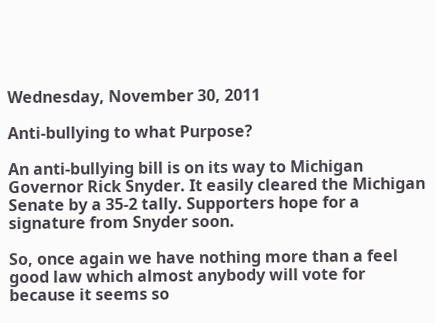Wednesday, November 30, 2011

Anti-bullying to what Purpose?

An anti-bullying bill is on its way to Michigan Governor Rick Snyder. It easily cleared the Michigan Senate by a 35-2 tally. Supporters hope for a signature from Snyder soon.

So, once again we have nothing more than a feel good law which almost anybody will vote for because it seems so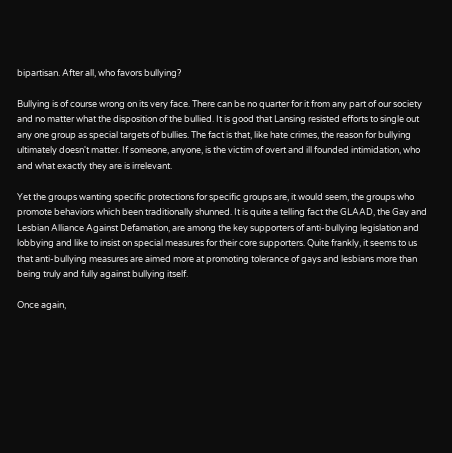bipartisan. After all, who favors bullying?

Bullying is of course wrong on its very face. There can be no quarter for it from any part of our society and no matter what the disposition of the bullied. It is good that Lansing resisted efforts to single out any one group as special targets of bullies. The fact is that, like hate crimes, the reason for bullying ultimately doesn't matter. If someone, anyone, is the victim of overt and ill founded intimidation, who and what exactly they are is irrelevant.

Yet the groups wanting specific protections for specific groups are, it would seem, the groups who promote behaviors which been traditionally shunned. It is quite a telling fact the GLAAD, the Gay and Lesbian Alliance Against Defamation, are among the key supporters of anti-bullying legislation and lobbying and like to insist on special measures for their core supporters. Quite frankly, it seems to us that anti-bullying measures are aimed more at promoting tolerance of gays and lesbians more than being truly and fully against bullying itself.

Once again,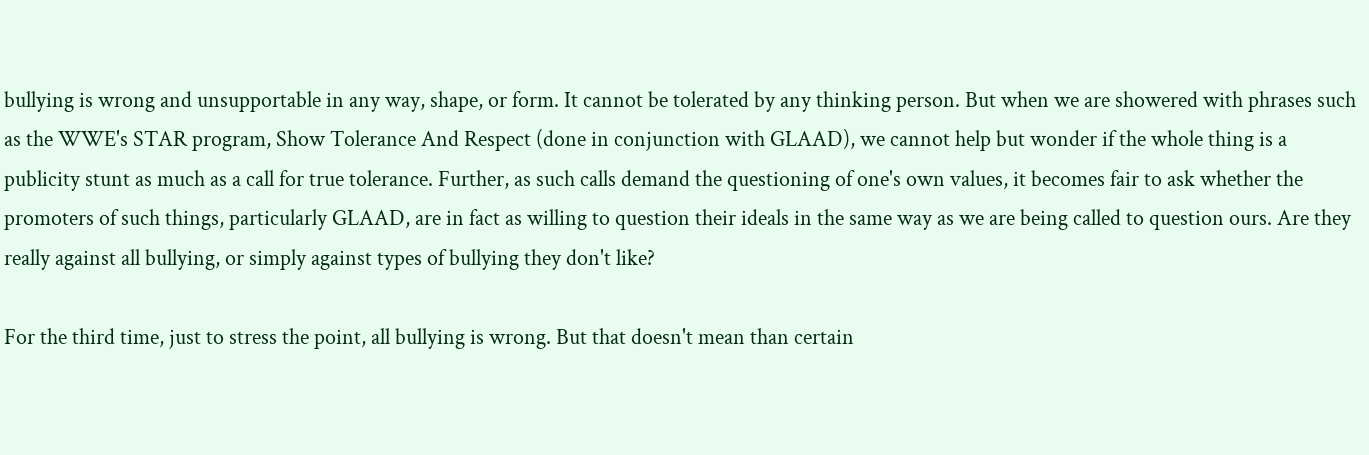bullying is wrong and unsupportable in any way, shape, or form. It cannot be tolerated by any thinking person. But when we are showered with phrases such as the WWE's STAR program, Show Tolerance And Respect (done in conjunction with GLAAD), we cannot help but wonder if the whole thing is a publicity stunt as much as a call for true tolerance. Further, as such calls demand the questioning of one's own values, it becomes fair to ask whether the promoters of such things, particularly GLAAD, are in fact as willing to question their ideals in the same way as we are being called to question ours. Are they really against all bullying, or simply against types of bullying they don't like?

For the third time, just to stress the point, all bullying is wrong. But that doesn't mean than certain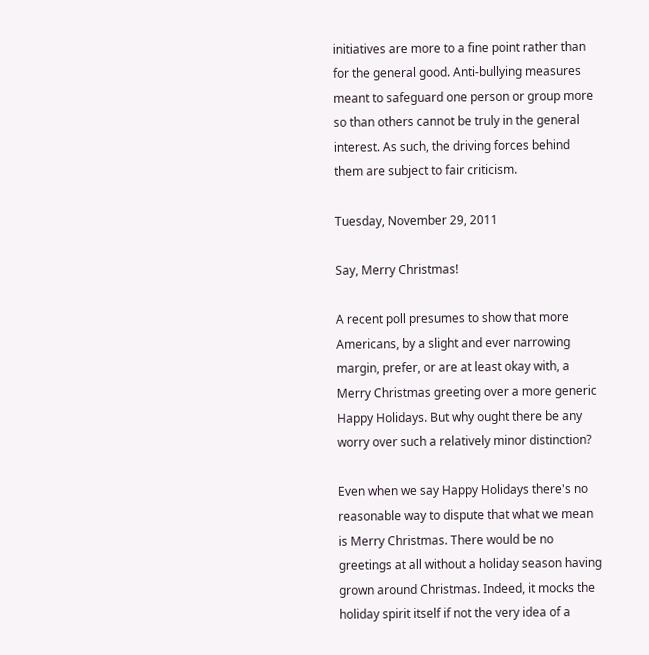initiatives are more to a fine point rather than for the general good. Anti-bullying measures meant to safeguard one person or group more so than others cannot be truly in the general interest. As such, the driving forces behind them are subject to fair criticism.

Tuesday, November 29, 2011

Say, Merry Christmas!

A recent poll presumes to show that more Americans, by a slight and ever narrowing margin, prefer, or are at least okay with, a Merry Christmas greeting over a more generic Happy Holidays. But why ought there be any worry over such a relatively minor distinction?

Even when we say Happy Holidays there's no reasonable way to dispute that what we mean is Merry Christmas. There would be no greetings at all without a holiday season having grown around Christmas. Indeed, it mocks the holiday spirit itself if not the very idea of a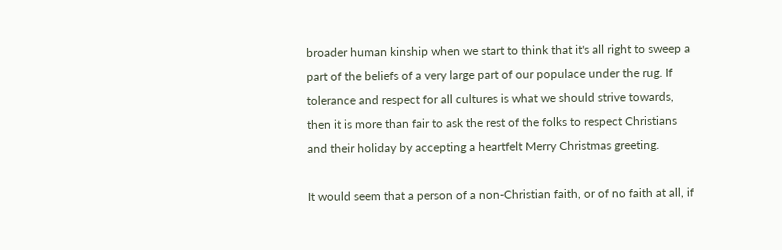broader human kinship when we start to think that it's all right to sweep a part of the beliefs of a very large part of our populace under the rug. If tolerance and respect for all cultures is what we should strive towards, then it is more than fair to ask the rest of the folks to respect Christians and their holiday by accepting a heartfelt Merry Christmas greeting.

It would seem that a person of a non-Christian faith, or of no faith at all, if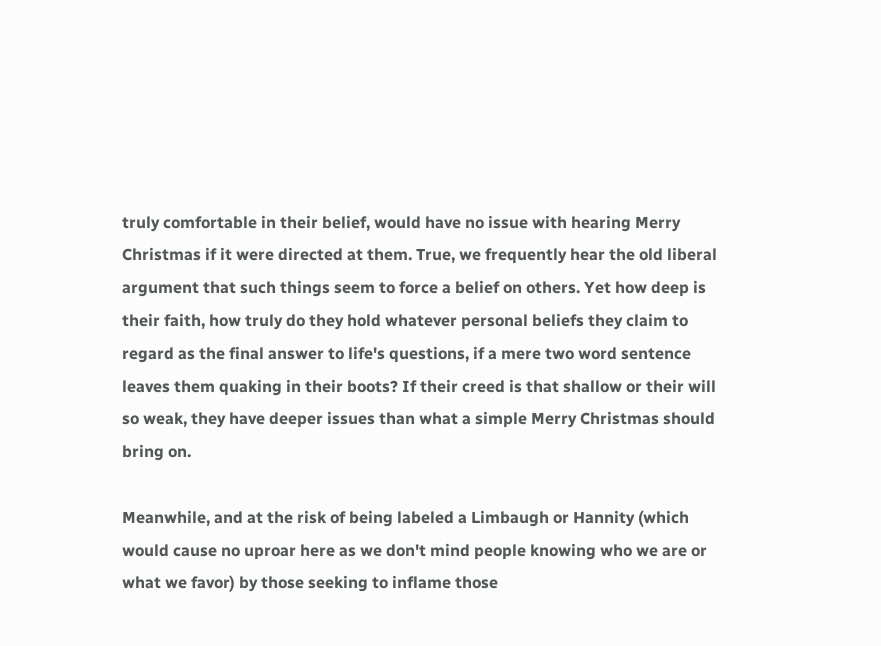truly comfortable in their belief, would have no issue with hearing Merry Christmas if it were directed at them. True, we frequently hear the old liberal argument that such things seem to force a belief on others. Yet how deep is their faith, how truly do they hold whatever personal beliefs they claim to regard as the final answer to life's questions, if a mere two word sentence leaves them quaking in their boots? If their creed is that shallow or their will so weak, they have deeper issues than what a simple Merry Christmas should bring on.

Meanwhile, and at the risk of being labeled a Limbaugh or Hannity (which would cause no uproar here as we don't mind people knowing who we are or what we favor) by those seeking to inflame those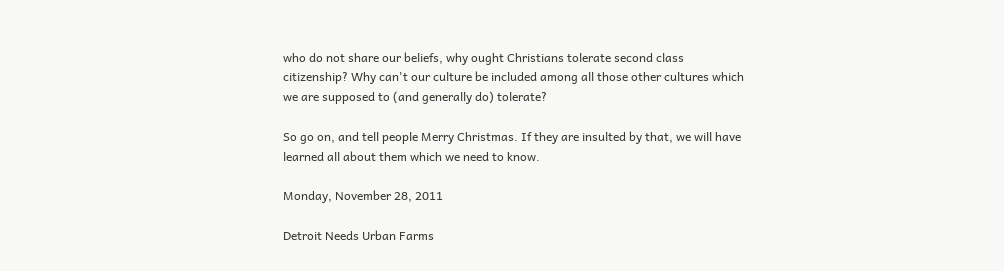who do not share our beliefs, why ought Christians tolerate second class citizenship? Why can't our culture be included among all those other cultures which we are supposed to (and generally do) tolerate?

So go on, and tell people Merry Christmas. If they are insulted by that, we will have learned all about them which we need to know.

Monday, November 28, 2011

Detroit Needs Urban Farms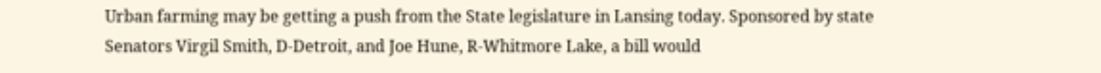Urban farming may be getting a push from the State legislature in Lansing today. Sponsored by state Senators Virgil Smith, D-Detroit, and Joe Hune, R-Whitmore Lake, a bill would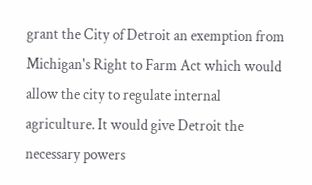grant the City of Detroit an exemption from Michigan's Right to Farm Act which would allow the city to regulate internal agriculture. It would give Detroit the necessary powers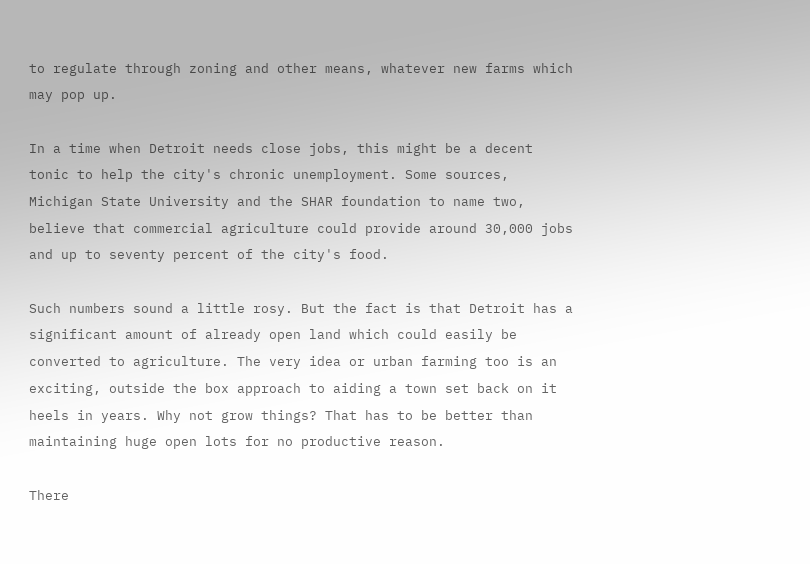to regulate through zoning and other means, whatever new farms which may pop up.

In a time when Detroit needs close jobs, this might be a decent tonic to help the city's chronic unemployment. Some sources, Michigan State University and the SHAR foundation to name two, believe that commercial agriculture could provide around 30,000 jobs and up to seventy percent of the city's food.

Such numbers sound a little rosy. But the fact is that Detroit has a significant amount of already open land which could easily be converted to agriculture. The very idea or urban farming too is an exciting, outside the box approach to aiding a town set back on it heels in years. Why not grow things? That has to be better than maintaining huge open lots for no productive reason.

There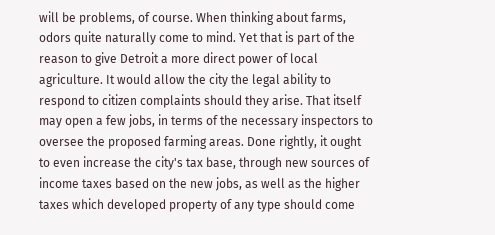will be problems, of course. When thinking about farms, odors quite naturally come to mind. Yet that is part of the reason to give Detroit a more direct power of local agriculture. It would allow the city the legal ability to respond to citizen complaints should they arise. That itself may open a few jobs, in terms of the necessary inspectors to oversee the proposed farming areas. Done rightly, it ought to even increase the city's tax base, through new sources of income taxes based on the new jobs, as well as the higher taxes which developed property of any type should come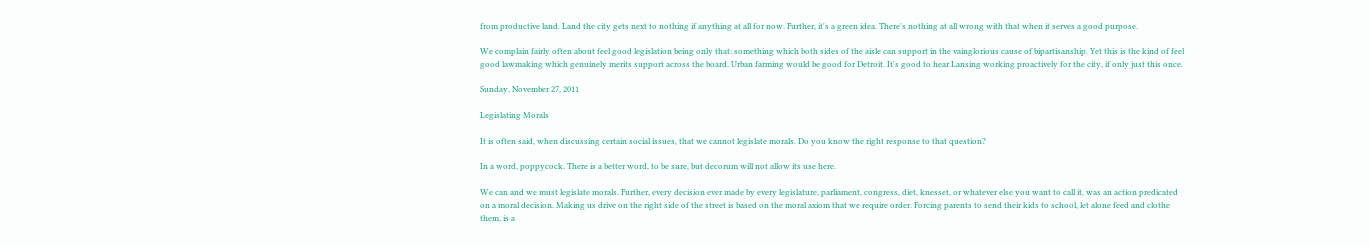from productive land. Land the city gets next to nothing if anything at all for now. Further, it's a green idea. There's nothing at all wrong with that when it serves a good purpose.

We complain fairly often about feel good legislation being only that: something which both sides of the aisle can support in the vainglorious cause of bipartisanship. Yet this is the kind of feel good lawmaking which genuinely merits support across the board. Urban farming would be good for Detroit. It's good to hear Lansing working proactively for the city, if only just this once.

Sunday, November 27, 2011

Legislating Morals

It is often said, when discussing certain social issues, that we cannot legislate morals. Do you know the right response to that question?

In a word, poppycock. There is a better word, to be sure, but decorum will not allow its use here.

We can and we must legislate morals. Further, every decision ever made by every legislature, parliament, congress, diet, knesset, or whatever else you want to call it, was an action predicated on a moral decision. Making us drive on the right side of the street is based on the moral axiom that we require order. Forcing parents to send their kids to school, let alone feed and clothe them, is a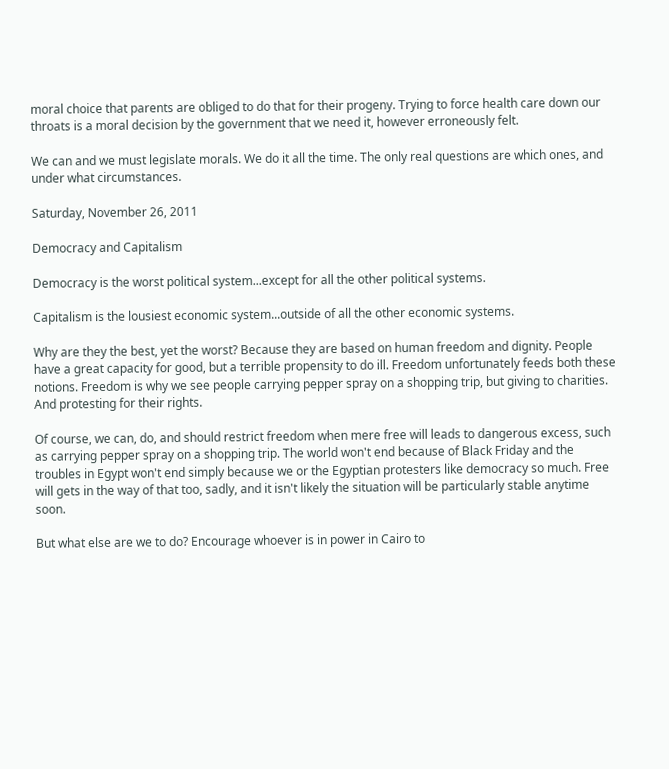moral choice that parents are obliged to do that for their progeny. Trying to force health care down our throats is a moral decision by the government that we need it, however erroneously felt.

We can and we must legislate morals. We do it all the time. The only real questions are which ones, and under what circumstances.

Saturday, November 26, 2011

Democracy and Capitalism

Democracy is the worst political system...except for all the other political systems.

Capitalism is the lousiest economic system...outside of all the other economic systems.

Why are they the best, yet the worst? Because they are based on human freedom and dignity. People have a great capacity for good, but a terrible propensity to do ill. Freedom unfortunately feeds both these notions. Freedom is why we see people carrying pepper spray on a shopping trip, but giving to charities. And protesting for their rights.

Of course, we can, do, and should restrict freedom when mere free will leads to dangerous excess, such as carrying pepper spray on a shopping trip. The world won't end because of Black Friday and the troubles in Egypt won't end simply because we or the Egyptian protesters like democracy so much. Free will gets in the way of that too, sadly, and it isn't likely the situation will be particularly stable anytime soon.

But what else are we to do? Encourage whoever is in power in Cairo to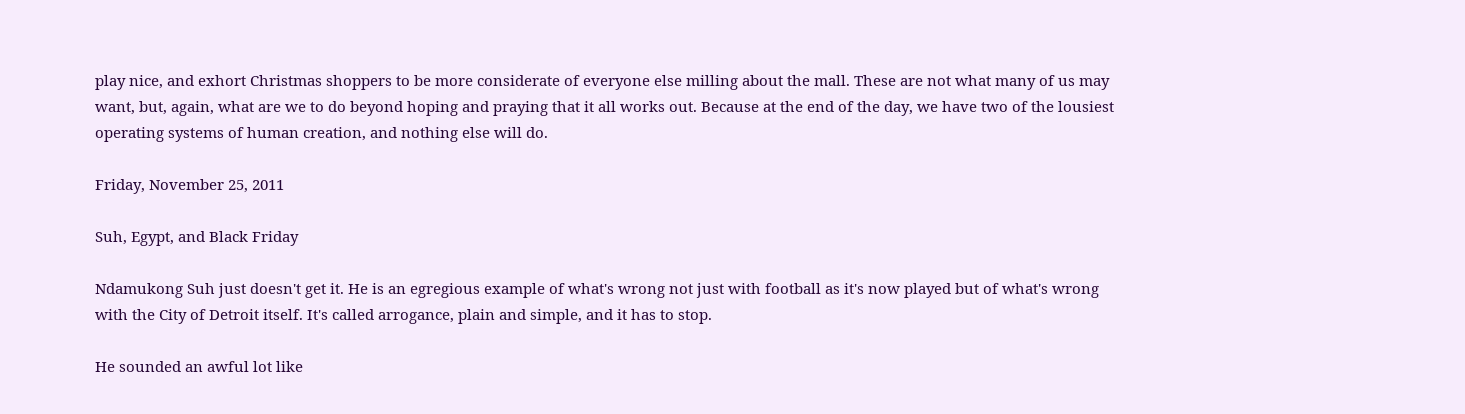play nice, and exhort Christmas shoppers to be more considerate of everyone else milling about the mall. These are not what many of us may want, but, again, what are we to do beyond hoping and praying that it all works out. Because at the end of the day, we have two of the lousiest operating systems of human creation, and nothing else will do.

Friday, November 25, 2011

Suh, Egypt, and Black Friday

Ndamukong Suh just doesn't get it. He is an egregious example of what's wrong not just with football as it's now played but of what's wrong with the City of Detroit itself. It's called arrogance, plain and simple, and it has to stop.

He sounded an awful lot like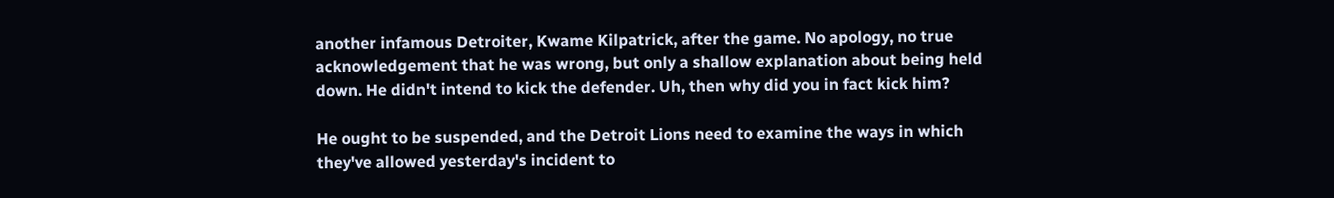another infamous Detroiter, Kwame Kilpatrick, after the game. No apology, no true acknowledgement that he was wrong, but only a shallow explanation about being held down. He didn't intend to kick the defender. Uh, then why did you in fact kick him?

He ought to be suspended, and the Detroit Lions need to examine the ways in which they've allowed yesterday's incident to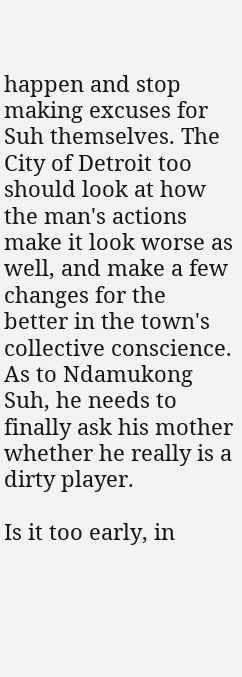happen and stop making excuses for Suh themselves. The City of Detroit too should look at how the man's actions make it look worse as well, and make a few changes for the better in the town's collective conscience. As to Ndamukong Suh, he needs to finally ask his mother whether he really is a dirty player.

Is it too early, in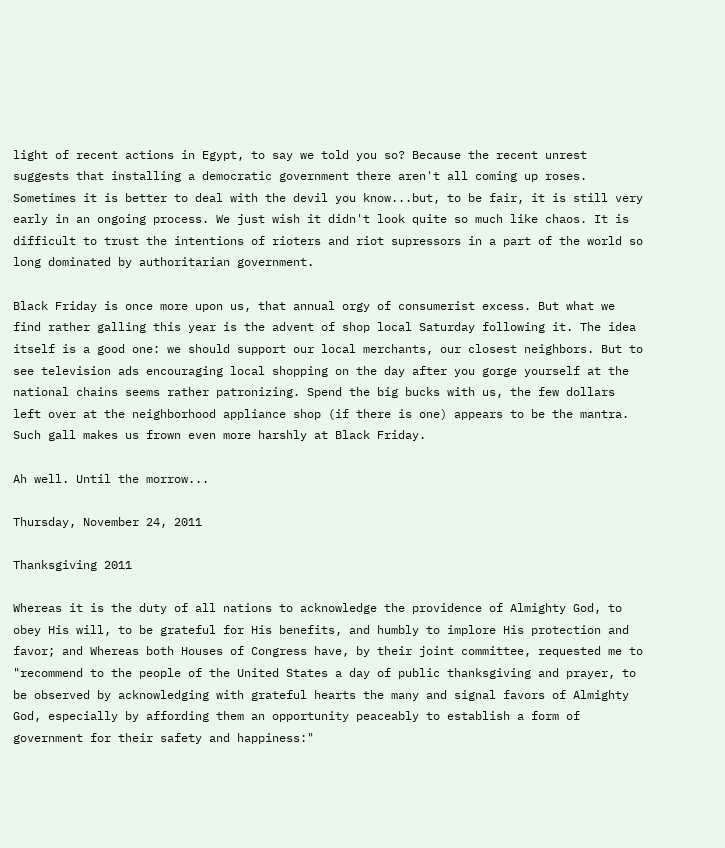light of recent actions in Egypt, to say we told you so? Because the recent unrest suggests that installing a democratic government there aren't all coming up roses. Sometimes it is better to deal with the devil you know...but, to be fair, it is still very early in an ongoing process. We just wish it didn't look quite so much like chaos. It is difficult to trust the intentions of rioters and riot supressors in a part of the world so long dominated by authoritarian government.

Black Friday is once more upon us, that annual orgy of consumerist excess. But what we find rather galling this year is the advent of shop local Saturday following it. The idea itself is a good one: we should support our local merchants, our closest neighbors. But to see television ads encouraging local shopping on the day after you gorge yourself at the national chains seems rather patronizing. Spend the big bucks with us, the few dollars left over at the neighborhood appliance shop (if there is one) appears to be the mantra. Such gall makes us frown even more harshly at Black Friday.

Ah well. Until the morrow...

Thursday, November 24, 2011

Thanksgiving 2011

Whereas it is the duty of all nations to acknowledge the providence of Almighty God, to obey His will, to be grateful for His benefits, and humbly to implore His protection and favor; and Whereas both Houses of Congress have, by their joint committee, requested me to "recommend to the people of the United States a day of public thanksgiving and prayer, to be observed by acknowledging with grateful hearts the many and signal favors of Almighty God, especially by affording them an opportunity peaceably to establish a form of government for their safety and happiness:"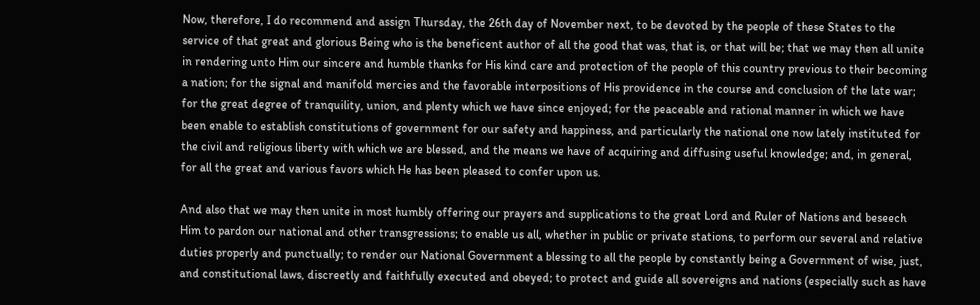Now, therefore, I do recommend and assign Thursday, the 26th day of November next, to be devoted by the people of these States to the service of that great and glorious Being who is the beneficent author of all the good that was, that is, or that will be; that we may then all unite in rendering unto Him our sincere and humble thanks for His kind care and protection of the people of this country previous to their becoming a nation; for the signal and manifold mercies and the favorable interpositions of His providence in the course and conclusion of the late war; for the great degree of tranquility, union, and plenty which we have since enjoyed; for the peaceable and rational manner in which we have been enable to establish constitutions of government for our safety and happiness, and particularly the national one now lately instituted for the civil and religious liberty with which we are blessed, and the means we have of acquiring and diffusing useful knowledge; and, in general, for all the great and various favors which He has been pleased to confer upon us.

And also that we may then unite in most humbly offering our prayers and supplications to the great Lord and Ruler of Nations and beseech Him to pardon our national and other transgressions; to enable us all, whether in public or private stations, to perform our several and relative duties properly and punctually; to render our National Government a blessing to all the people by constantly being a Government of wise, just, and constitutional laws, discreetly and faithfully executed and obeyed; to protect and guide all sovereigns and nations (especially such as have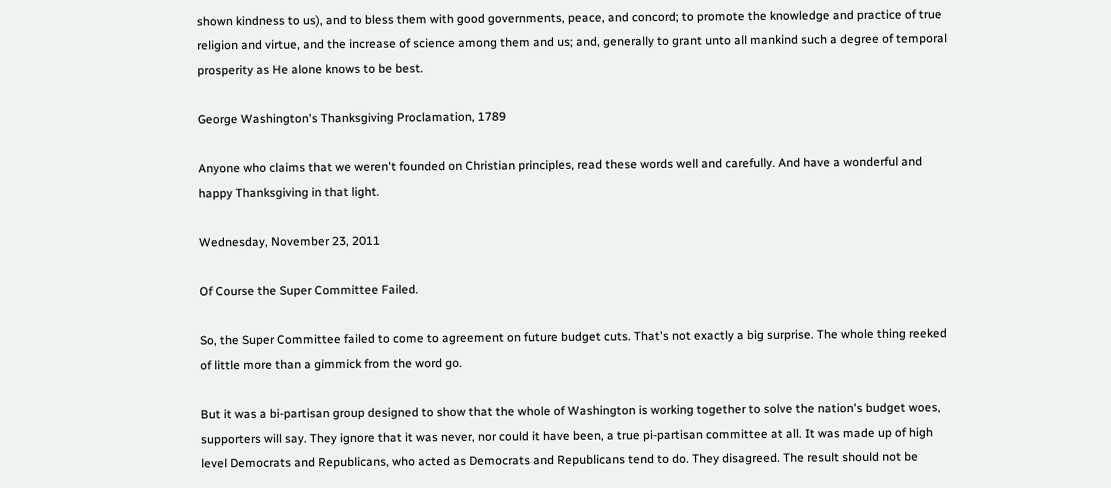shown kindness to us), and to bless them with good governments, peace, and concord; to promote the knowledge and practice of true religion and virtue, and the increase of science among them and us; and, generally to grant unto all mankind such a degree of temporal prosperity as He alone knows to be best.

George Washington's Thanksgiving Proclamation, 1789

Anyone who claims that we weren't founded on Christian principles, read these words well and carefully. And have a wonderful and happy Thanksgiving in that light.

Wednesday, November 23, 2011

Of Course the Super Committee Failed.

So, the Super Committee failed to come to agreement on future budget cuts. That's not exactly a big surprise. The whole thing reeked of little more than a gimmick from the word go.

But it was a bi-partisan group designed to show that the whole of Washington is working together to solve the nation's budget woes, supporters will say. They ignore that it was never, nor could it have been, a true pi-partisan committee at all. It was made up of high level Democrats and Republicans, who acted as Democrats and Republicans tend to do. They disagreed. The result should not be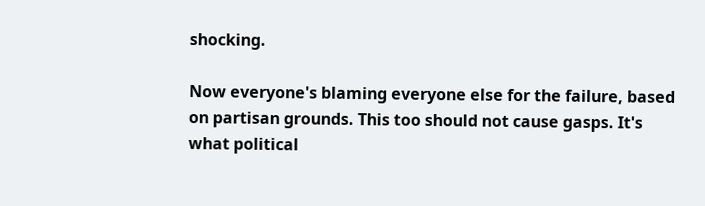shocking.

Now everyone's blaming everyone else for the failure, based on partisan grounds. This too should not cause gasps. It's what political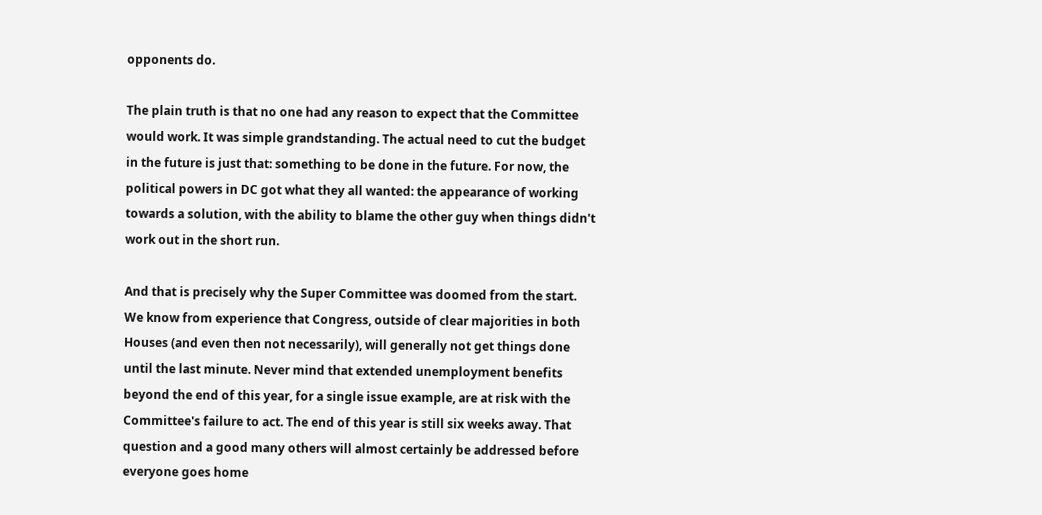opponents do.

The plain truth is that no one had any reason to expect that the Committee would work. It was simple grandstanding. The actual need to cut the budget in the future is just that: something to be done in the future. For now, the political powers in DC got what they all wanted: the appearance of working towards a solution, with the ability to blame the other guy when things didn't work out in the short run.

And that is precisely why the Super Committee was doomed from the start. We know from experience that Congress, outside of clear majorities in both Houses (and even then not necessarily), will generally not get things done until the last minute. Never mind that extended unemployment benefits beyond the end of this year, for a single issue example, are at risk with the Committee's failure to act. The end of this year is still six weeks away. That question and a good many others will almost certainly be addressed before everyone goes home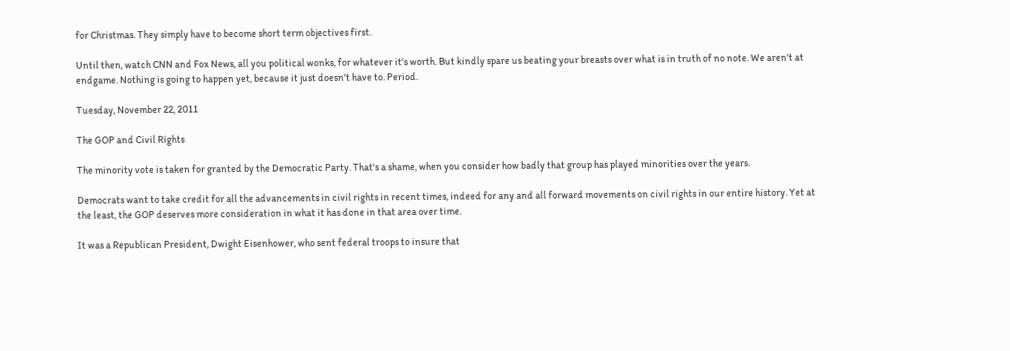for Christmas. They simply have to become short term objectives first.

Until then, watch CNN and Fox News, all you political wonks, for whatever it's worth. But kindly spare us beating your breasts over what is in truth of no note. We aren't at endgame. Nothing is going to happen yet, because it just doesn't have to. Period.

Tuesday, November 22, 2011

The GOP and Civil Rights

The minority vote is taken for granted by the Democratic Party. That's a shame, when you consider how badly that group has played minorities over the years.

Democrats want to take credit for all the advancements in civil rights in recent times, indeed for any and all forward movements on civil rights in our entire history. Yet at the least, the GOP deserves more consideration in what it has done in that area over time.

It was a Republican President, Dwight Eisenhower, who sent federal troops to insure that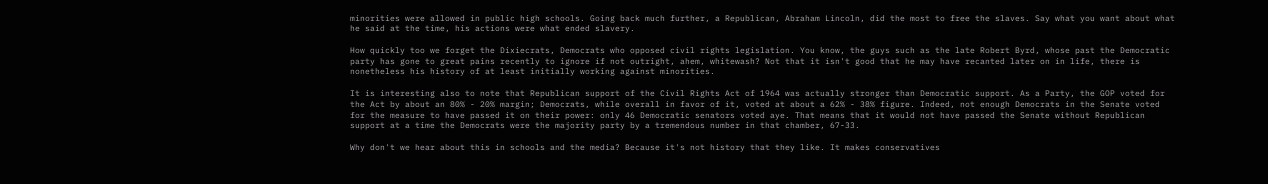minorities were allowed in public high schools. Going back much further, a Republican, Abraham Lincoln, did the most to free the slaves. Say what you want about what he said at the time, his actions were what ended slavery.

How quickly too we forget the Dixiecrats, Democrats who opposed civil rights legislation. You know, the guys such as the late Robert Byrd, whose past the Democratic party has gone to great pains recently to ignore if not outright, ahem, whitewash? Not that it isn't good that he may have recanted later on in life, there is nonetheless his history of at least initially working against minorities.

It is interesting also to note that Republican support of the Civil Rights Act of 1964 was actually stronger than Democratic support. As a Party, the GOP voted for the Act by about an 80% - 20% margin; Democrats, while overall in favor of it, voted at about a 62% - 38% figure. Indeed, not enough Democrats in the Senate voted for the measure to have passed it on their power: only 46 Democratic senators voted aye. That means that it would not have passed the Senate without Republican support at a time the Democrats were the majority party by a tremendous number in that chamber, 67-33.

Why don't we hear about this in schools and the media? Because it's not history that they like. It makes conservatives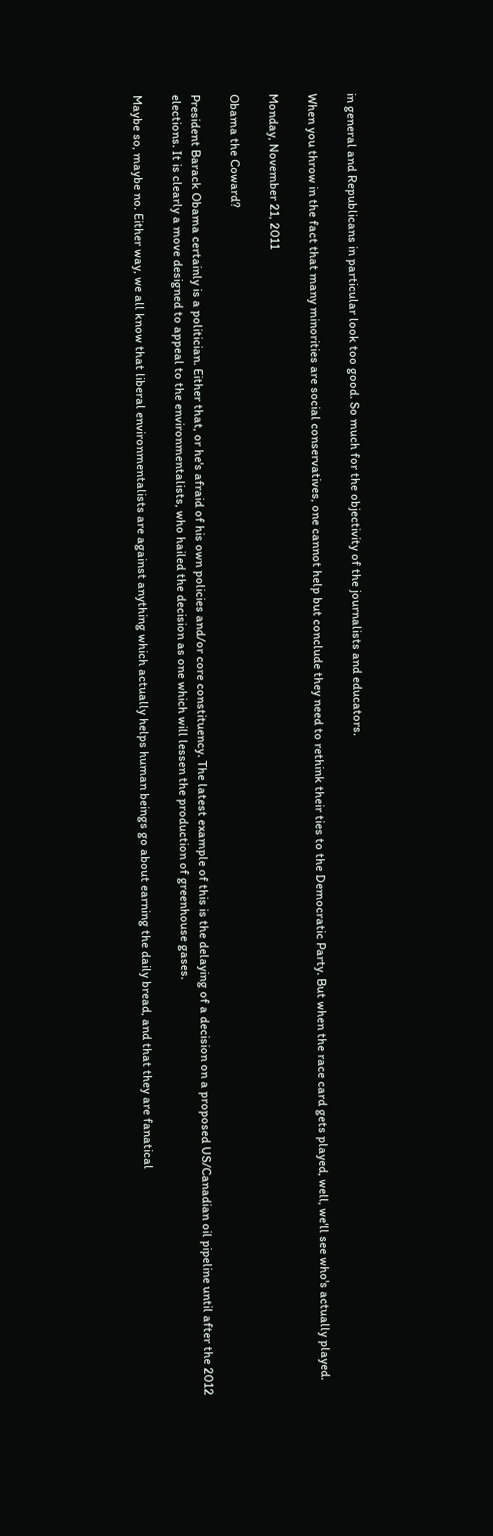in general and Republicans in particular look too good. So much for the objectivity of the journalists and educators.

When you throw in the fact that many minorities are social conservatives, one cannot help but conclude they need to rethink their ties to the Democratic Party. But when the race card gets played, well, we'll see who's actually played.

Monday, November 21, 2011

Obama the Coward?

President Barack Obama certainly is a politician. Either that, or he's afraid of his own policies and/or core constituency. The latest example of this is the delaying of a decision on a proposed US/Canadian oil pipeline until after the 2012 elections. It is clearly a move designed to appeal to the environmentalists, who hailed the decision as one which will lessen the production of greenhouse gases.

Maybe so, maybe no. Either way, we all know that liberal environmentalists are against anything which actually helps human beings go about earning the daily bread, and that they are fanatical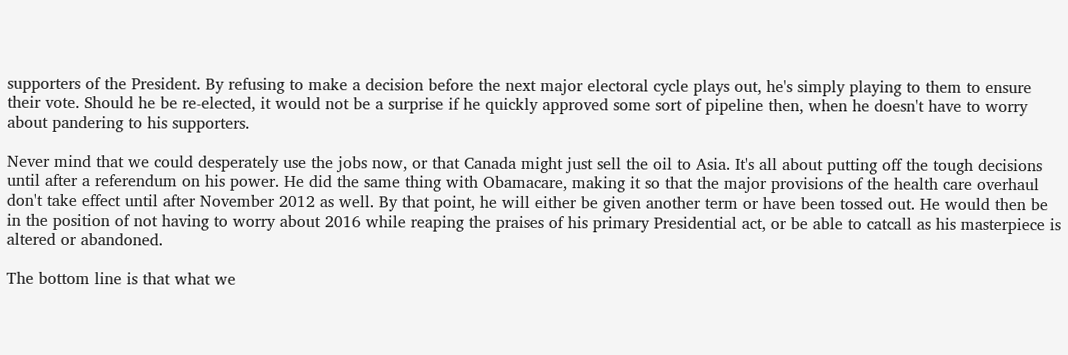supporters of the President. By refusing to make a decision before the next major electoral cycle plays out, he's simply playing to them to ensure their vote. Should he be re-elected, it would not be a surprise if he quickly approved some sort of pipeline then, when he doesn't have to worry about pandering to his supporters.

Never mind that we could desperately use the jobs now, or that Canada might just sell the oil to Asia. It's all about putting off the tough decisions until after a referendum on his power. He did the same thing with Obamacare, making it so that the major provisions of the health care overhaul don't take effect until after November 2012 as well. By that point, he will either be given another term or have been tossed out. He would then be in the position of not having to worry about 2016 while reaping the praises of his primary Presidential act, or be able to catcall as his masterpiece is altered or abandoned.

The bottom line is that what we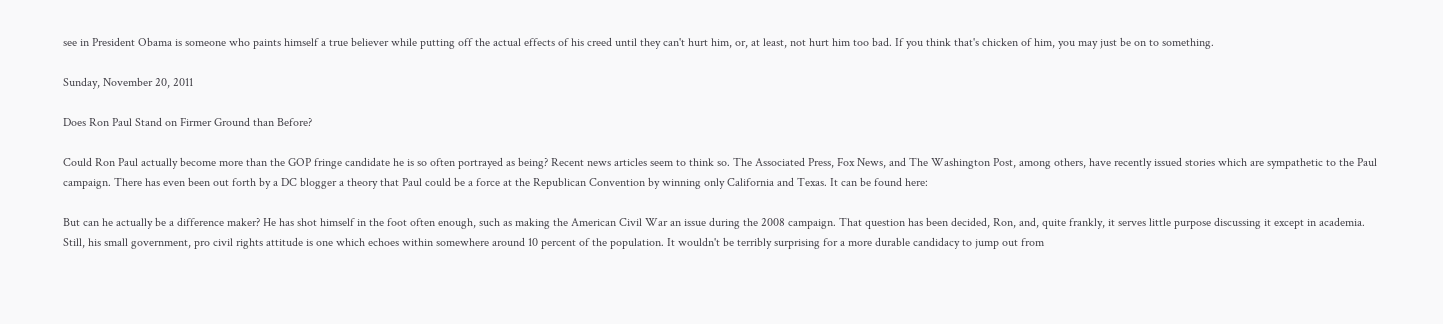see in President Obama is someone who paints himself a true believer while putting off the actual effects of his creed until they can't hurt him, or, at least, not hurt him too bad. If you think that's chicken of him, you may just be on to something.

Sunday, November 20, 2011

Does Ron Paul Stand on Firmer Ground than Before?

Could Ron Paul actually become more than the GOP fringe candidate he is so often portrayed as being? Recent news articles seem to think so. The Associated Press, Fox News, and The Washington Post, among others, have recently issued stories which are sympathetic to the Paul campaign. There has even been out forth by a DC blogger a theory that Paul could be a force at the Republican Convention by winning only California and Texas. It can be found here:

But can he actually be a difference maker? He has shot himself in the foot often enough, such as making the American Civil War an issue during the 2008 campaign. That question has been decided, Ron, and, quite frankly, it serves little purpose discussing it except in academia. Still, his small government, pro civil rights attitude is one which echoes within somewhere around 10 percent of the population. It wouldn't be terribly surprising for a more durable candidacy to jump out from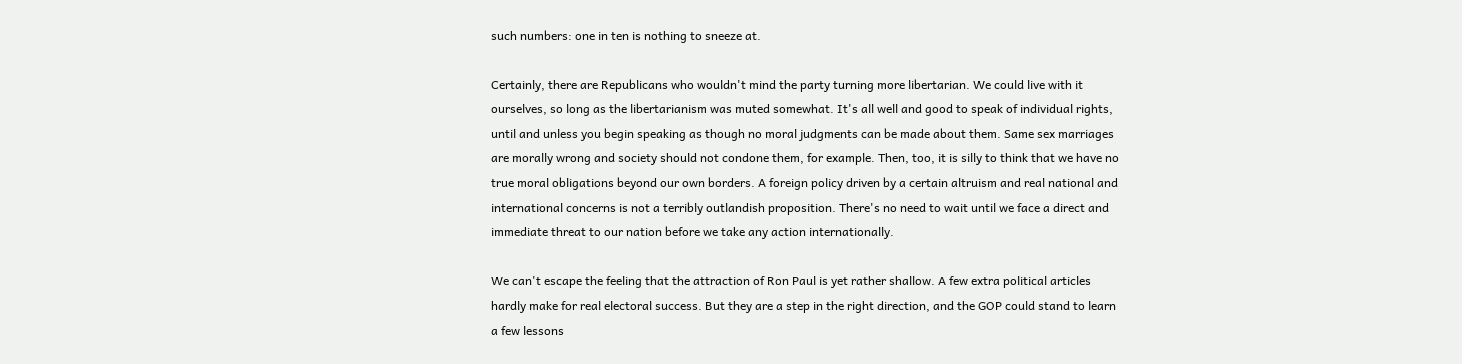such numbers: one in ten is nothing to sneeze at.

Certainly, there are Republicans who wouldn't mind the party turning more libertarian. We could live with it ourselves, so long as the libertarianism was muted somewhat. It's all well and good to speak of individual rights, until and unless you begin speaking as though no moral judgments can be made about them. Same sex marriages are morally wrong and society should not condone them, for example. Then, too, it is silly to think that we have no true moral obligations beyond our own borders. A foreign policy driven by a certain altruism and real national and international concerns is not a terribly outlandish proposition. There's no need to wait until we face a direct and immediate threat to our nation before we take any action internationally.

We can't escape the feeling that the attraction of Ron Paul is yet rather shallow. A few extra political articles hardly make for real electoral success. But they are a step in the right direction, and the GOP could stand to learn a few lessons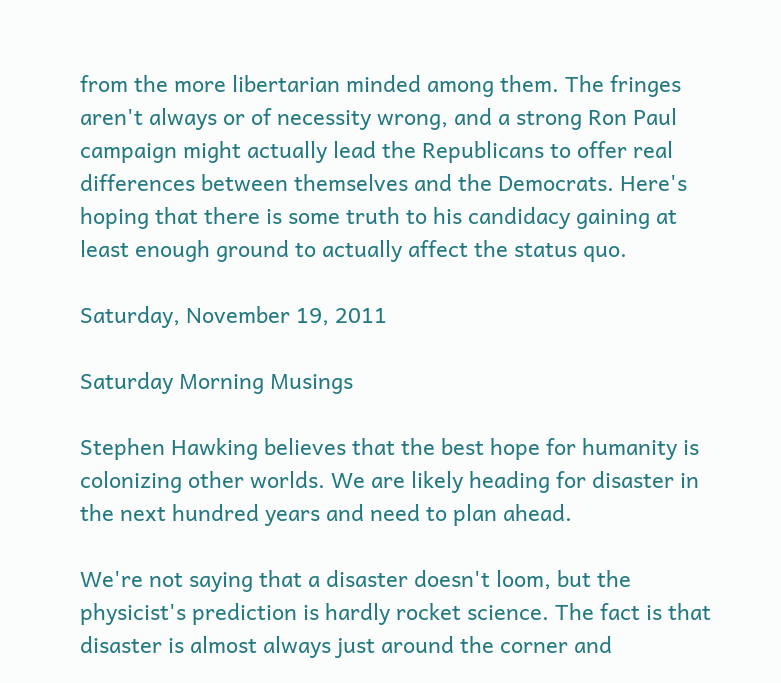from the more libertarian minded among them. The fringes aren't always or of necessity wrong, and a strong Ron Paul campaign might actually lead the Republicans to offer real differences between themselves and the Democrats. Here's hoping that there is some truth to his candidacy gaining at least enough ground to actually affect the status quo.

Saturday, November 19, 2011

Saturday Morning Musings

Stephen Hawking believes that the best hope for humanity is colonizing other worlds. We are likely heading for disaster in the next hundred years and need to plan ahead.

We're not saying that a disaster doesn't loom, but the physicist's prediction is hardly rocket science. The fact is that disaster is almost always just around the corner and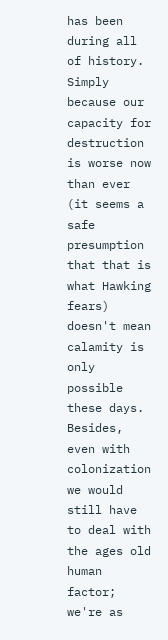has been during all of history. Simply because our capacity for destruction is worse now than ever (it seems a safe presumption that that is what Hawking fears) doesn't mean calamity is only possible these days. Besides, even with colonization we would still have to deal with the ages old human factor; we're as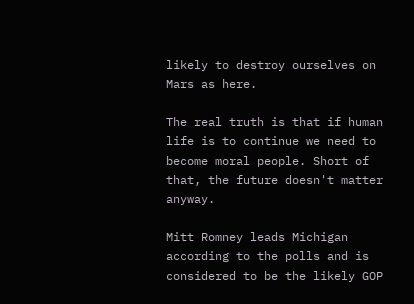likely to destroy ourselves on Mars as here.

The real truth is that if human life is to continue we need to become moral people. Short of that, the future doesn't matter anyway.

Mitt Romney leads Michigan according to the polls and is considered to be the likely GOP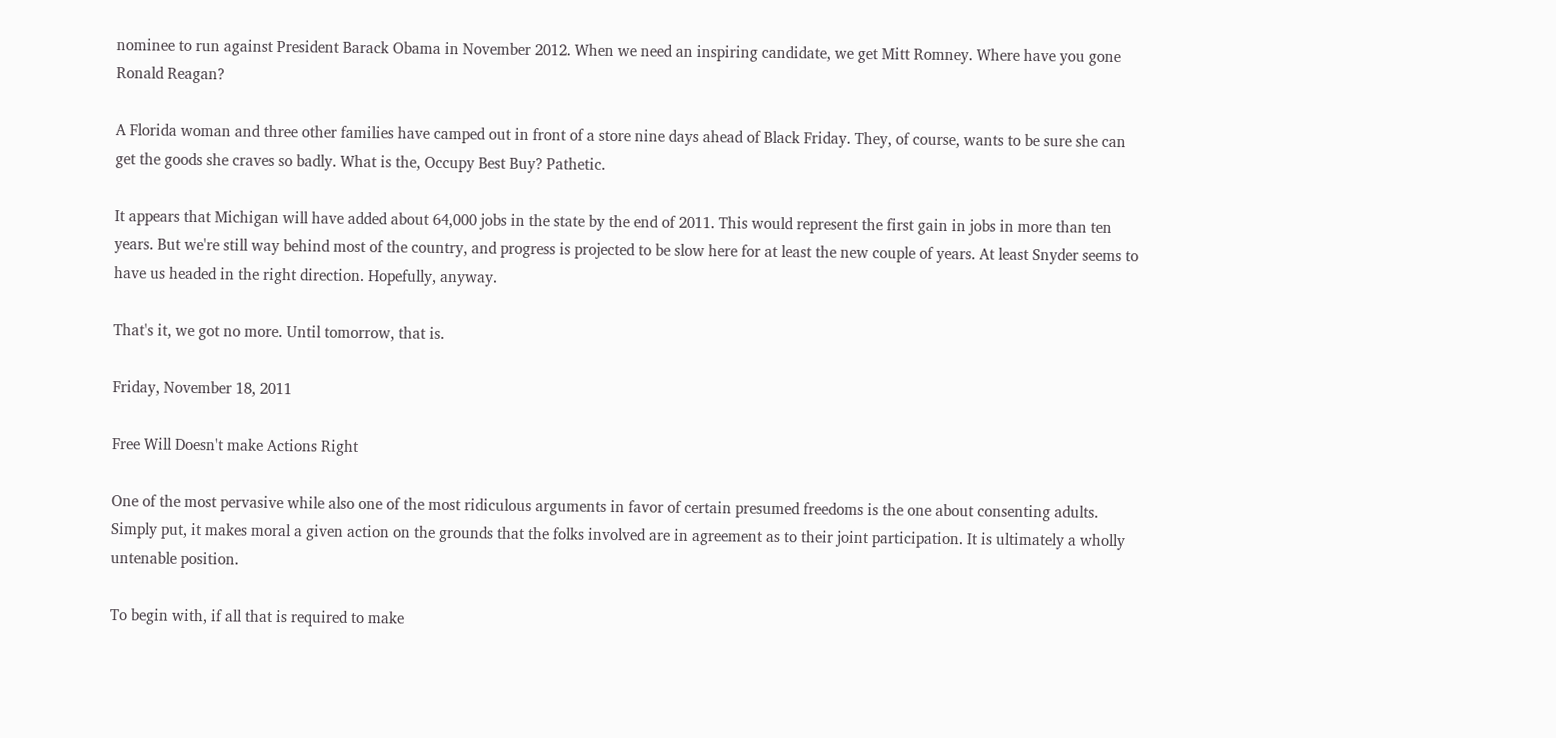nominee to run against President Barack Obama in November 2012. When we need an inspiring candidate, we get Mitt Romney. Where have you gone Ronald Reagan?

A Florida woman and three other families have camped out in front of a store nine days ahead of Black Friday. They, of course, wants to be sure she can get the goods she craves so badly. What is the, Occupy Best Buy? Pathetic.

It appears that Michigan will have added about 64,000 jobs in the state by the end of 2011. This would represent the first gain in jobs in more than ten years. But we're still way behind most of the country, and progress is projected to be slow here for at least the new couple of years. At least Snyder seems to have us headed in the right direction. Hopefully, anyway.

That's it, we got no more. Until tomorrow, that is.

Friday, November 18, 2011

Free Will Doesn't make Actions Right

One of the most pervasive while also one of the most ridiculous arguments in favor of certain presumed freedoms is the one about consenting adults. Simply put, it makes moral a given action on the grounds that the folks involved are in agreement as to their joint participation. It is ultimately a wholly untenable position.

To begin with, if all that is required to make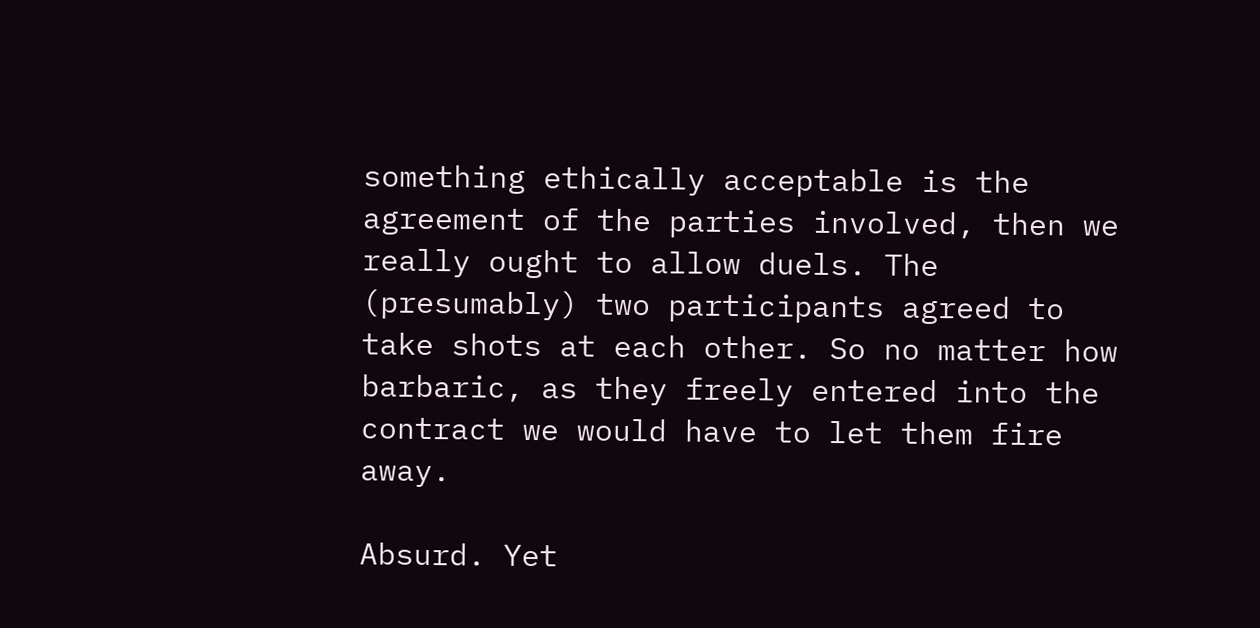something ethically acceptable is the agreement of the parties involved, then we really ought to allow duels. The (presumably) two participants agreed to take shots at each other. So no matter how barbaric, as they freely entered into the contract we would have to let them fire away.

Absurd. Yet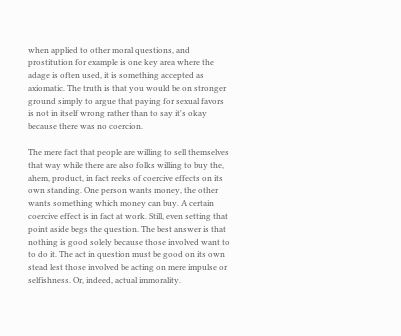when applied to other moral questions, and prostitution for example is one key area where the adage is often used, it is something accepted as axiomatic. The truth is that you would be on stronger ground simply to argue that paying for sexual favors is not in itself wrong rather than to say it's okay because there was no coercion.

The mere fact that people are willing to sell themselves that way while there are also folks willing to buy the, ahem, product, in fact reeks of coercive effects on its own standing. One person wants money, the other wants something which money can buy. A certain coercive effect is in fact at work. Still, even setting that point aside begs the question. The best answer is that nothing is good solely because those involved want to to do it. The act in question must be good on its own stead lest those involved be acting on mere impulse or selfishness. Or, indeed, actual immorality.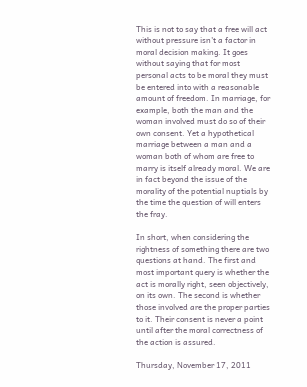This is not to say that a free will act without pressure isn't a factor in moral decision making. It goes without saying that for most personal acts to be moral they must be entered into with a reasonable amount of freedom. In marriage, for example, both the man and the woman involved must do so of their own consent. Yet a hypothetical marriage between a man and a woman both of whom are free to marry is itself already moral. We are in fact beyond the issue of the morality of the potential nuptials by the time the question of will enters the fray.

In short, when considering the rightness of something there are two questions at hand. The first and most important query is whether the act is morally right, seen objectively, on its own. The second is whether those involved are the proper parties to it. Their consent is never a point until after the moral correctness of the action is assured.

Thursday, November 17, 2011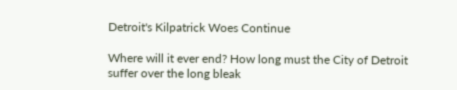Detroit's Kilpatrick Woes Continue

Where will it ever end? How long must the City of Detroit suffer over the long bleak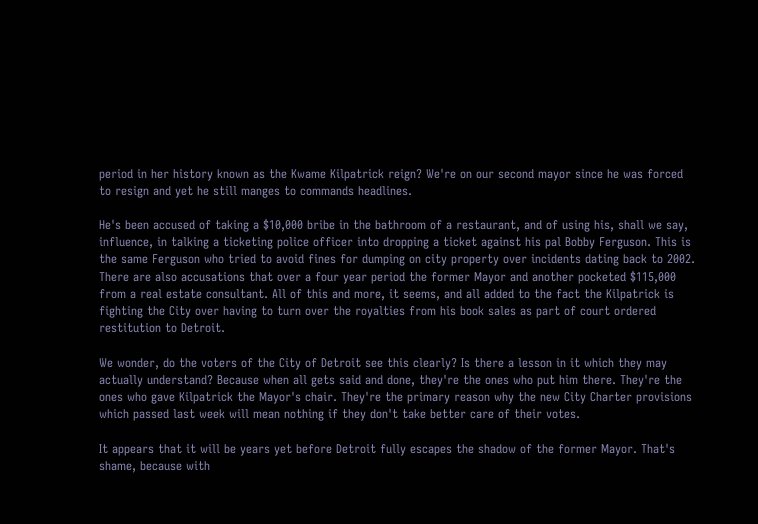period in her history known as the Kwame Kilpatrick reign? We're on our second mayor since he was forced to resign and yet he still manges to commands headlines.

He's been accused of taking a $10,000 bribe in the bathroom of a restaurant, and of using his, shall we say, influence, in talking a ticketing police officer into dropping a ticket against his pal Bobby Ferguson. This is the same Ferguson who tried to avoid fines for dumping on city property over incidents dating back to 2002. There are also accusations that over a four year period the former Mayor and another pocketed $115,000 from a real estate consultant. All of this and more, it seems, and all added to the fact the Kilpatrick is fighting the City over having to turn over the royalties from his book sales as part of court ordered restitution to Detroit.

We wonder, do the voters of the City of Detroit see this clearly? Is there a lesson in it which they may actually understand? Because when all gets said and done, they're the ones who put him there. They're the ones who gave Kilpatrick the Mayor's chair. They're the primary reason why the new City Charter provisions which passed last week will mean nothing if they don't take better care of their votes.

It appears that it will be years yet before Detroit fully escapes the shadow of the former Mayor. That's shame, because with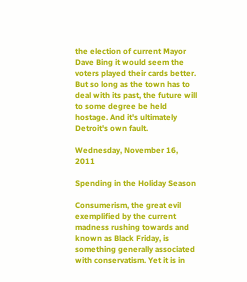the election of current Mayor Dave Bing it would seem the voters played their cards better. But so long as the town has to deal with its past, the future will to some degree be held hostage. And it's ultimately Detroit's own fault.

Wednesday, November 16, 2011

Spending in the Holiday Season

Consumerism, the great evil exemplified by the current madness rushing towards and known as Black Friday, is something generally associated with conservatism. Yet it is in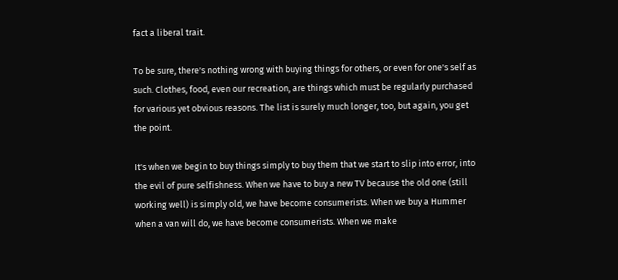fact a liberal trait.

To be sure, there's nothing wrong with buying things for others, or even for one's self as such. Clothes, food, even our recreation, are things which must be regularly purchased for various yet obvious reasons. The list is surely much longer, too, but again, you get the point.

It's when we begin to buy things simply to buy them that we start to slip into error, into the evil of pure selfishness. When we have to buy a new TV because the old one (still working well) is simply old, we have become consumerists. When we buy a Hummer when a van will do, we have become consumerists. When we make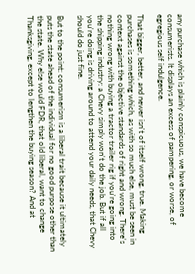any purchase which is plainly conspicuous, we have become consumerists. It displays an excess of pampering, or worse, of egregious self indulgence.

That bigger, better, and newer isn't of itself wrong, true. Making purchases is something which, as with so much else, must be seen in context against the objective standards of right and wrong. There's nothing wrong with buying a tractor trailer rig if you're going into the shipping industry: a Chevy simply won't do the job. But if all you're doing is driving around to attend your daily needs, that Chevy should do just fine.

But to the point: consumerism is a liberal trait because it ultimately puts the state ahead of the individual for no good purpose other than the state. Why else would FDR, that old liberal, want to change Thanksgiving, except to lengthen the buying season? And at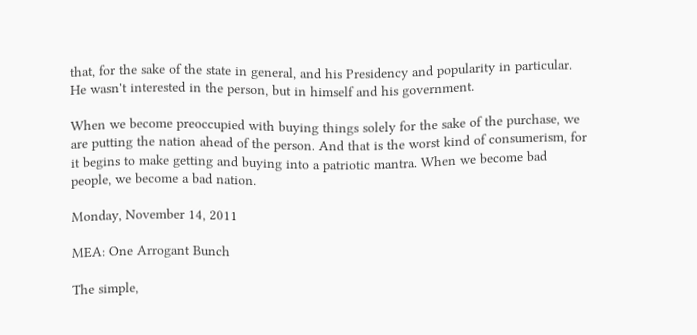that, for the sake of the state in general, and his Presidency and popularity in particular. He wasn't interested in the person, but in himself and his government.

When we become preoccupied with buying things solely for the sake of the purchase, we are putting the nation ahead of the person. And that is the worst kind of consumerism, for it begins to make getting and buying into a patriotic mantra. When we become bad people, we become a bad nation.

Monday, November 14, 2011

MEA: One Arrogant Bunch

The simple,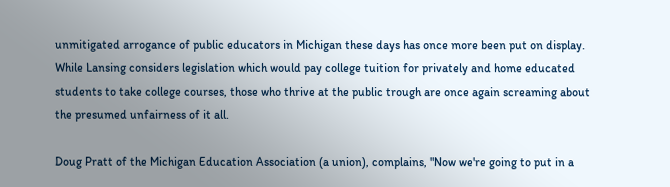unmitigated arrogance of public educators in Michigan these days has once more been put on display. While Lansing considers legislation which would pay college tuition for privately and home educated students to take college courses, those who thrive at the public trough are once again screaming about the presumed unfairness of it all.

Doug Pratt of the Michigan Education Association (a union), complains, "Now we're going to put in a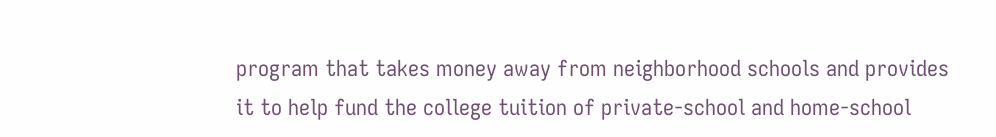program that takes money away from neighborhood schools and provides it to help fund the college tuition of private-school and home-school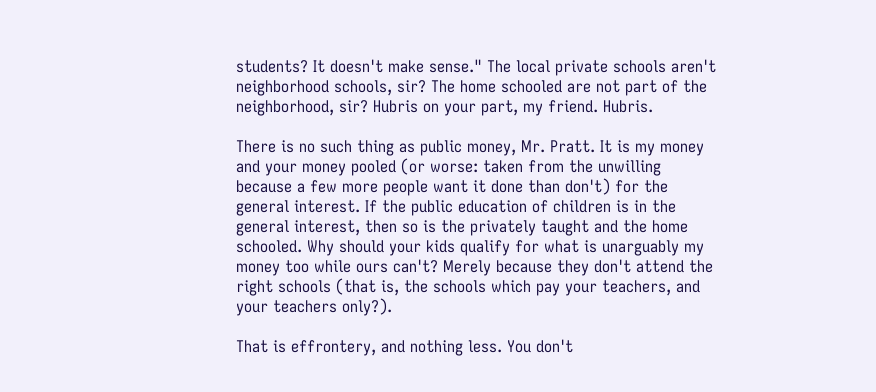students? It doesn't make sense." The local private schools aren't neighborhood schools, sir? The home schooled are not part of the neighborhood, sir? Hubris on your part, my friend. Hubris.

There is no such thing as public money, Mr. Pratt. It is my money and your money pooled (or worse: taken from the unwilling because a few more people want it done than don't) for the general interest. If the public education of children is in the general interest, then so is the privately taught and the home schooled. Why should your kids qualify for what is unarguably my money too while ours can't? Merely because they don't attend the right schools (that is, the schools which pay your teachers, and your teachers only?).

That is effrontery, and nothing less. You don't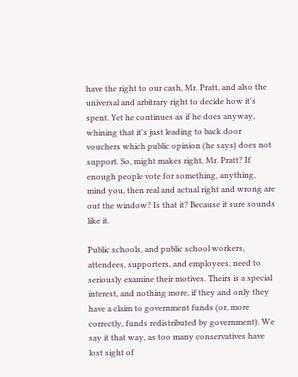have the right to our cash, Mr. Pratt, and also the universal and arbitrary right to decide how it's spent. Yet he continues as if he does anyway, whining that it's just leading to back door vouchers which public opinion (he says) does not support. So, might makes right, Mr. Pratt? If enough people vote for something, anything, mind you, then real and actual right and wrong are out the window? Is that it? Because it sure sounds like it.

Public schools, and public school workers, attendees, supporters, and employees, need to seriously examine their motives. Theirs is a special interest, and nothing more, if they and only they have a claim to government funds (or, more correctly, funds redistributed by government). We say it that way, as too many conservatives have lost sight of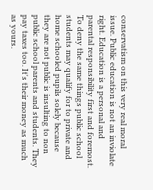conservatism on this very real moral issue. Public education is not an inviolate right. Education is a personal and parental responsibility first and foremost. To deny the same things public school students may qualify for to private and home schooled pupils solely because they are not public is insulting to non public school parents and students. They pay taxes too. It's their money as much as yours.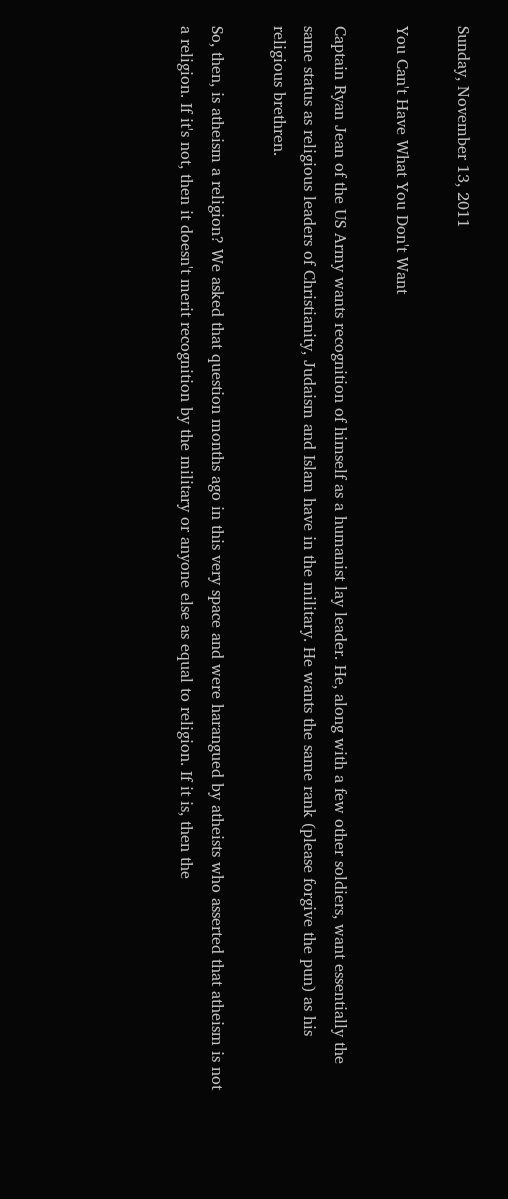Sunday, November 13, 2011

You Can't Have What You Don't Want

Captain Ryan Jean of the US Army wants recognition of himself as a humanist lay leader. He, along with a few other soldiers, want essentially the same status as religious leaders of Christianity, Judaism and Islam have in the military. He wants the same rank (please forgive the pun) as his religious brethren.

So, then, is atheism a religion? We asked that question months ago in this very space and were harangued by atheists who asserted that atheism is not a religion. If it's not, then it doesn't merit recognition by the military or anyone else as equal to religion. If it is, then the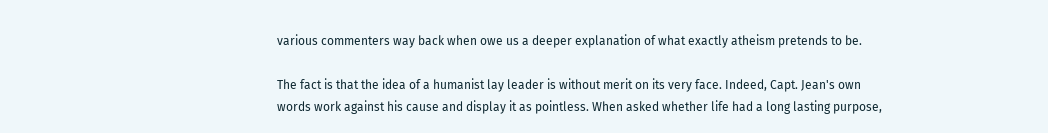various commenters way back when owe us a deeper explanation of what exactly atheism pretends to be.

The fact is that the idea of a humanist lay leader is without merit on its very face. Indeed, Capt. Jean's own words work against his cause and display it as pointless. When asked whether life had a long lasting purpose,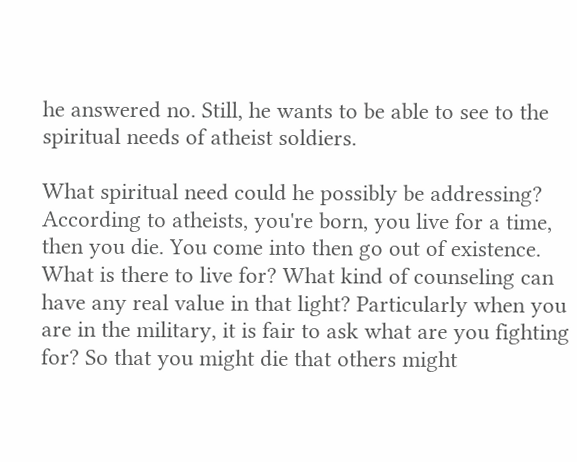he answered no. Still, he wants to be able to see to the spiritual needs of atheist soldiers.

What spiritual need could he possibly be addressing? According to atheists, you're born, you live for a time, then you die. You come into then go out of existence. What is there to live for? What kind of counseling can have any real value in that light? Particularly when you are in the military, it is fair to ask what are you fighting for? So that you might die that others might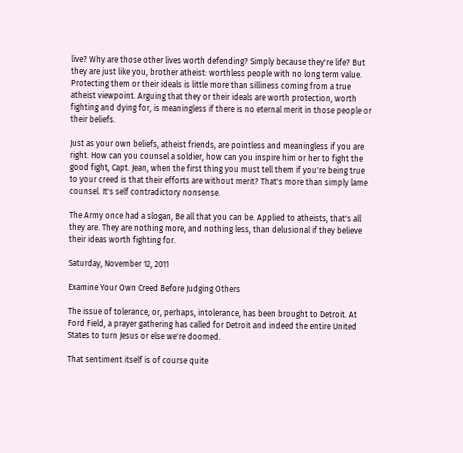live? Why are those other lives worth defending? Simply because they're life? But they are just like you, brother atheist: worthless people with no long term value. Protecting them or their ideals is little more than silliness coming from a true atheist viewpoint. Arguing that they or their ideals are worth protection, worth fighting and dying for, is meaningless if there is no eternal merit in those people or their beliefs.

Just as your own beliefs, atheist friends, are pointless and meaningless if you are right. How can you counsel a soldier, how can you inspire him or her to fight the good fight, Capt. Jean, when the first thing you must tell them if you're being true to your creed is that their efforts are without merit? That's more than simply lame counsel. It's self contradictory nonsense.

The Army once had a slogan, Be all that you can be. Applied to atheists, that's all they are. They are nothing more, and nothing less, than delusional if they believe their ideas worth fighting for.

Saturday, November 12, 2011

Examine Your Own Creed Before Judging Others

The issue of tolerance, or, perhaps, intolerance, has been brought to Detroit. At Ford Field, a prayer gathering has called for Detroit and indeed the entire United States to turn Jesus or else we're doomed.

That sentiment itself is of course quite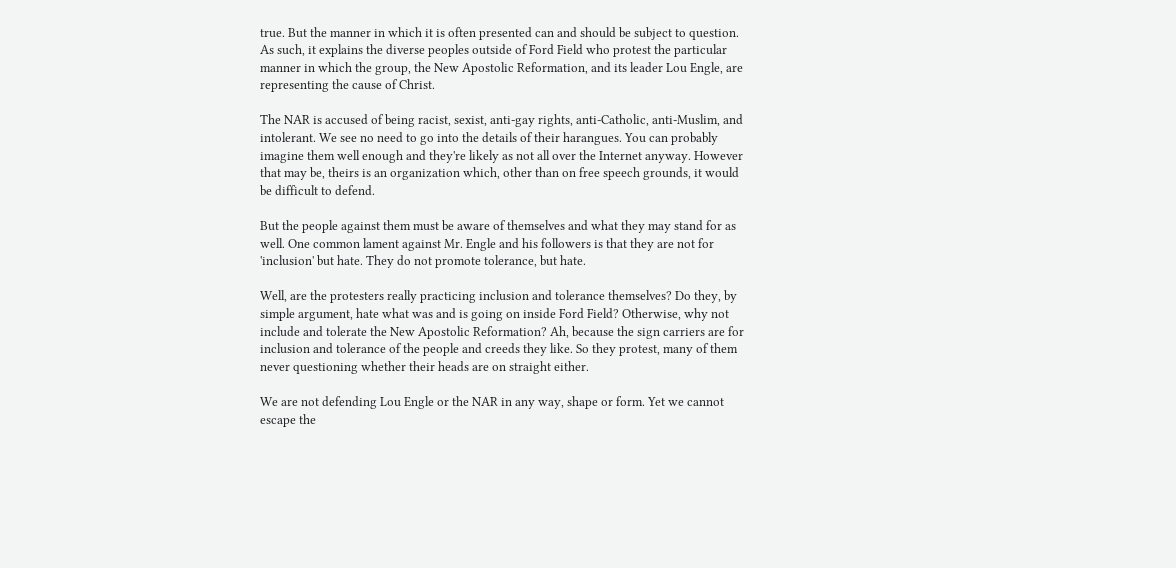true. But the manner in which it is often presented can and should be subject to question. As such, it explains the diverse peoples outside of Ford Field who protest the particular manner in which the group, the New Apostolic Reformation, and its leader Lou Engle, are representing the cause of Christ.

The NAR is accused of being racist, sexist, anti-gay rights, anti-Catholic, anti-Muslim, and intolerant. We see no need to go into the details of their harangues. You can probably imagine them well enough and they're likely as not all over the Internet anyway. However that may be, theirs is an organization which, other than on free speech grounds, it would be difficult to defend.

But the people against them must be aware of themselves and what they may stand for as well. One common lament against Mr. Engle and his followers is that they are not for 'inclusion' but hate. They do not promote tolerance, but hate.

Well, are the protesters really practicing inclusion and tolerance themselves? Do they, by simple argument, hate what was and is going on inside Ford Field? Otherwise, why not include and tolerate the New Apostolic Reformation? Ah, because the sign carriers are for inclusion and tolerance of the people and creeds they like. So they protest, many of them never questioning whether their heads are on straight either.

We are not defending Lou Engle or the NAR in any way, shape or form. Yet we cannot escape the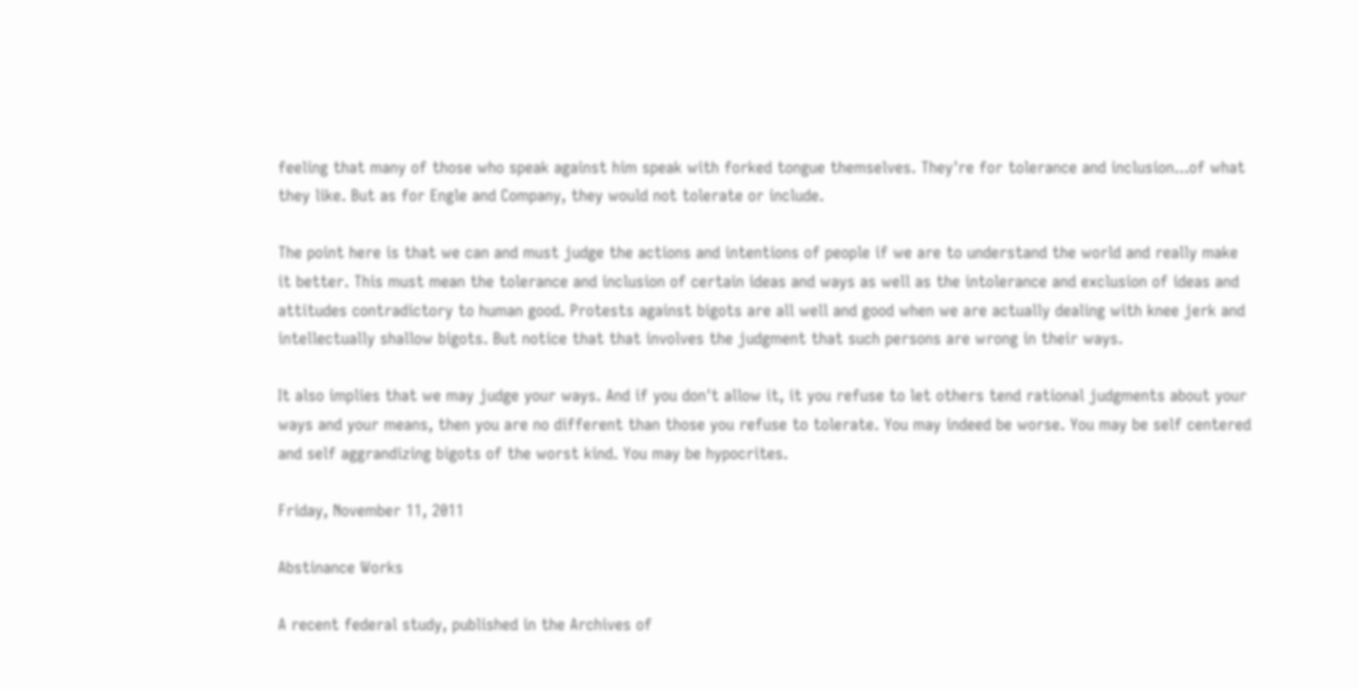feeling that many of those who speak against him speak with forked tongue themselves. They're for tolerance and inclusion...of what they like. But as for Engle and Company, they would not tolerate or include.

The point here is that we can and must judge the actions and intentions of people if we are to understand the world and really make it better. This must mean the tolerance and inclusion of certain ideas and ways as well as the intolerance and exclusion of ideas and attitudes contradictory to human good. Protests against bigots are all well and good when we are actually dealing with knee jerk and intellectually shallow bigots. But notice that that involves the judgment that such persons are wrong in their ways.

It also implies that we may judge your ways. And if you don't allow it, it you refuse to let others tend rational judgments about your ways and your means, then you are no different than those you refuse to tolerate. You may indeed be worse. You may be self centered and self aggrandizing bigots of the worst kind. You may be hypocrites.

Friday, November 11, 2011

Abstinance Works

A recent federal study, published in the Archives of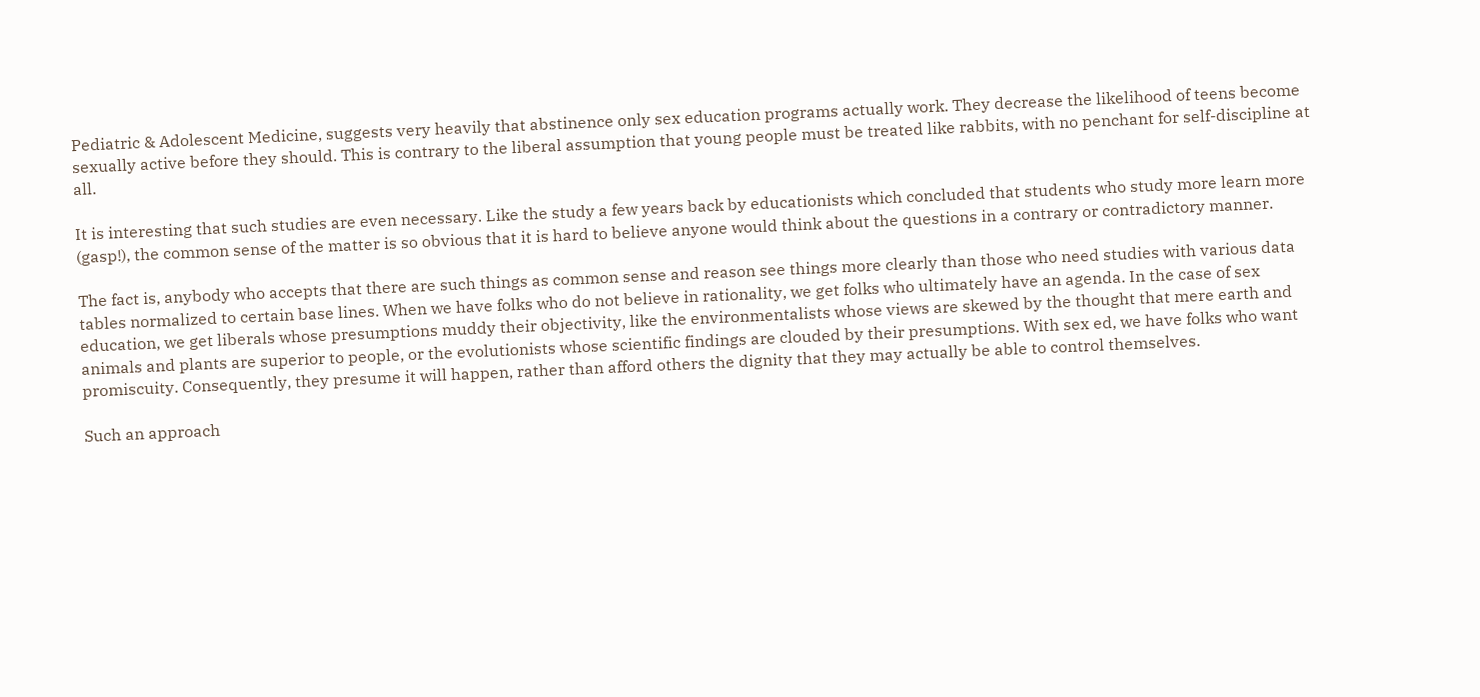Pediatric & Adolescent Medicine, suggests very heavily that abstinence only sex education programs actually work. They decrease the likelihood of teens become sexually active before they should. This is contrary to the liberal assumption that young people must be treated like rabbits, with no penchant for self-discipline at all.

It is interesting that such studies are even necessary. Like the study a few years back by educationists which concluded that students who study more learn more (gasp!), the common sense of the matter is so obvious that it is hard to believe anyone would think about the questions in a contrary or contradictory manner.

The fact is, anybody who accepts that there are such things as common sense and reason see things more clearly than those who need studies with various data tables normalized to certain base lines. When we have folks who do not believe in rationality, we get folks who ultimately have an agenda. In the case of sex education, we get liberals whose presumptions muddy their objectivity, like the environmentalists whose views are skewed by the thought that mere earth and animals and plants are superior to people, or the evolutionists whose scientific findings are clouded by their presumptions. With sex ed, we have folks who want promiscuity. Consequently, they presume it will happen, rather than afford others the dignity that they may actually be able to control themselves.

Such an approach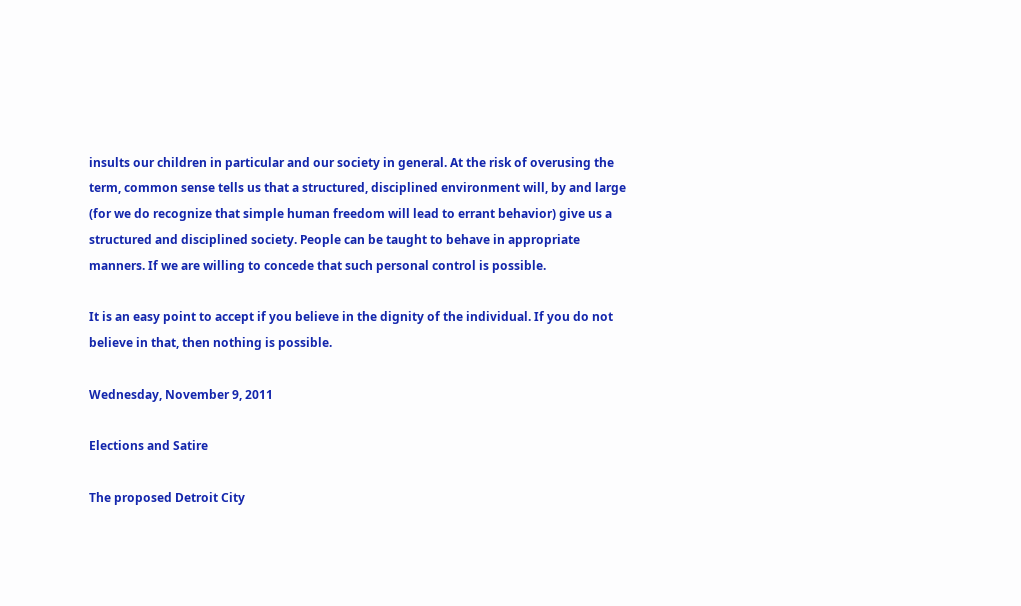insults our children in particular and our society in general. At the risk of overusing the term, common sense tells us that a structured, disciplined environment will, by and large (for we do recognize that simple human freedom will lead to errant behavior) give us a structured and disciplined society. People can be taught to behave in appropriate manners. If we are willing to concede that such personal control is possible.

It is an easy point to accept if you believe in the dignity of the individual. If you do not believe in that, then nothing is possible.

Wednesday, November 9, 2011

Elections and Satire

The proposed Detroit City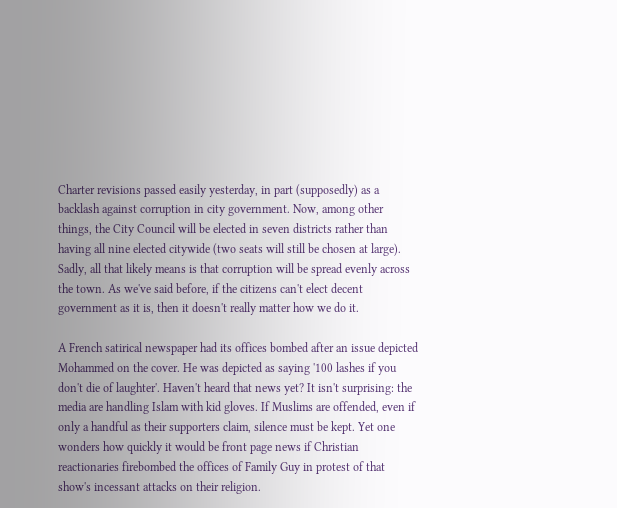Charter revisions passed easily yesterday, in part (supposedly) as a backlash against corruption in city government. Now, among other things, the City Council will be elected in seven districts rather than having all nine elected citywide (two seats will still be chosen at large). Sadly, all that likely means is that corruption will be spread evenly across the town. As we've said before, if the citizens can't elect decent government as it is, then it doesn't really matter how we do it.

A French satirical newspaper had its offices bombed after an issue depicted Mohammed on the cover. He was depicted as saying '100 lashes if you don't die of laughter'. Haven't heard that news yet? It isn't surprising: the media are handling Islam with kid gloves. If Muslims are offended, even if only a handful as their supporters claim, silence must be kept. Yet one wonders how quickly it would be front page news if Christian reactionaries firebombed the offices of Family Guy in protest of that show's incessant attacks on their religion.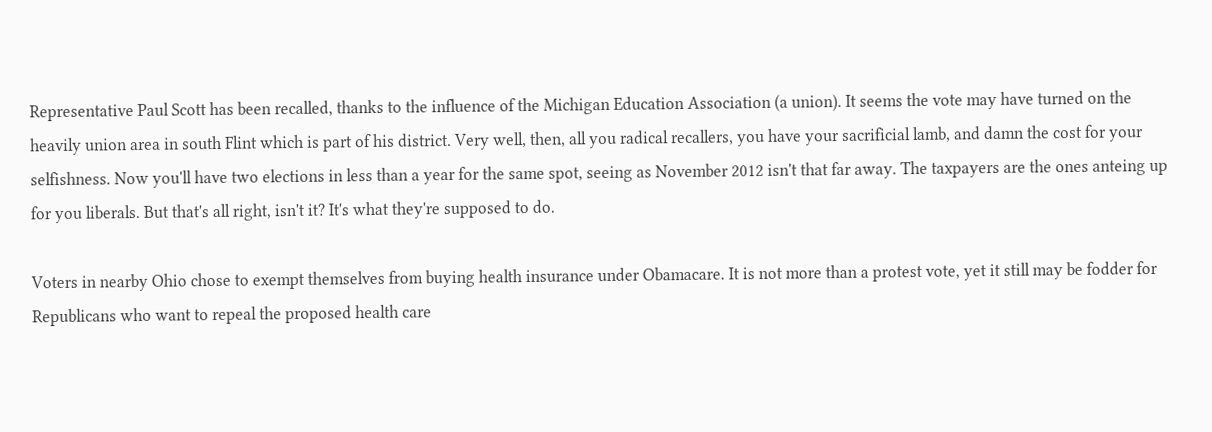Representative Paul Scott has been recalled, thanks to the influence of the Michigan Education Association (a union). It seems the vote may have turned on the heavily union area in south Flint which is part of his district. Very well, then, all you radical recallers, you have your sacrificial lamb, and damn the cost for your selfishness. Now you'll have two elections in less than a year for the same spot, seeing as November 2012 isn't that far away. The taxpayers are the ones anteing up for you liberals. But that's all right, isn't it? It's what they're supposed to do.

Voters in nearby Ohio chose to exempt themselves from buying health insurance under Obamacare. It is not more than a protest vote, yet it still may be fodder for Republicans who want to repeal the proposed health care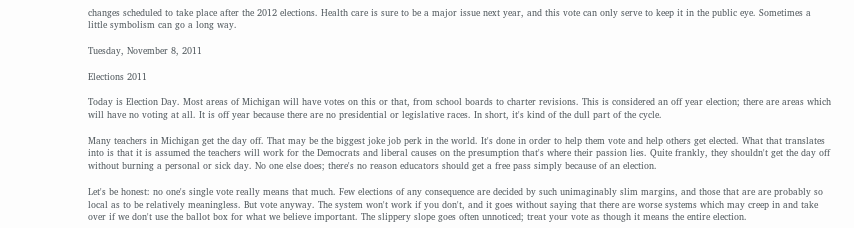changes scheduled to take place after the 2012 elections. Health care is sure to be a major issue next year, and this vote can only serve to keep it in the public eye. Sometimes a little symbolism can go a long way.

Tuesday, November 8, 2011

Elections 2011

Today is Election Day. Most areas of Michigan will have votes on this or that, from school boards to charter revisions. This is considered an off year election; there are areas which will have no voting at all. It is off year because there are no presidential or legislative races. In short, it's kind of the dull part of the cycle.

Many teachers in Michigan get the day off. That may be the biggest joke job perk in the world. It's done in order to help them vote and help others get elected. What that translates into is that it is assumed the teachers will work for the Democrats and liberal causes on the presumption that's where their passion lies. Quite frankly, they shouldn't get the day off without burning a personal or sick day. No one else does; there's no reason educators should get a free pass simply because of an election.

Let's be honest: no one's single vote really means that much. Few elections of any consequence are decided by such unimaginably slim margins, and those that are are probably so local as to be relatively meaningless. But vote anyway. The system won't work if you don't, and it goes without saying that there are worse systems which may creep in and take over if we don't use the ballot box for what we believe important. The slippery slope goes often unnoticed; treat your vote as though it means the entire election.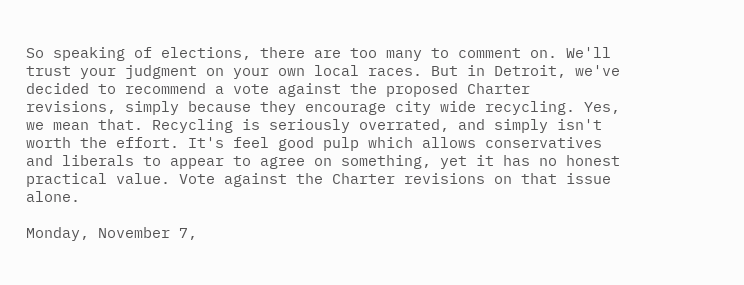So speaking of elections, there are too many to comment on. We'll trust your judgment on your own local races. But in Detroit, we've decided to recommend a vote against the proposed Charter revisions, simply because they encourage city wide recycling. Yes, we mean that. Recycling is seriously overrated, and simply isn't worth the effort. It's feel good pulp which allows conservatives and liberals to appear to agree on something, yet it has no honest practical value. Vote against the Charter revisions on that issue alone.

Monday, November 7,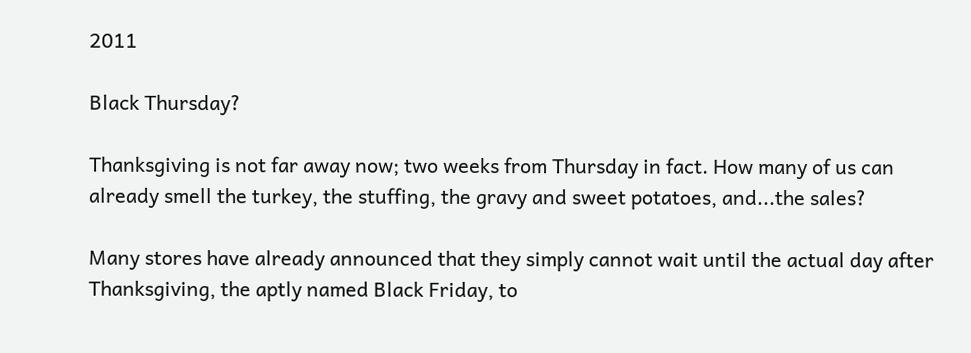2011

Black Thursday?

Thanksgiving is not far away now; two weeks from Thursday in fact. How many of us can already smell the turkey, the stuffing, the gravy and sweet potatoes, and...the sales?

Many stores have already announced that they simply cannot wait until the actual day after Thanksgiving, the aptly named Black Friday, to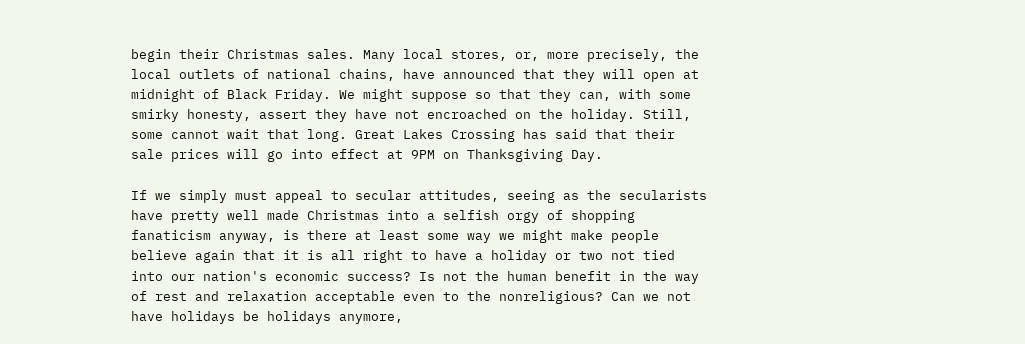begin their Christmas sales. Many local stores, or, more precisely, the local outlets of national chains, have announced that they will open at midnight of Black Friday. We might suppose so that they can, with some smirky honesty, assert they have not encroached on the holiday. Still, some cannot wait that long. Great Lakes Crossing has said that their sale prices will go into effect at 9PM on Thanksgiving Day.

If we simply must appeal to secular attitudes, seeing as the secularists have pretty well made Christmas into a selfish orgy of shopping fanaticism anyway, is there at least some way we might make people believe again that it is all right to have a holiday or two not tied into our nation's economic success? Is not the human benefit in the way of rest and relaxation acceptable even to the nonreligious? Can we not have holidays be holidays anymore,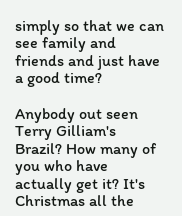simply so that we can see family and friends and just have a good time?

Anybody out seen Terry Gilliam's Brazil? How many of you who have actually get it? It's Christmas all the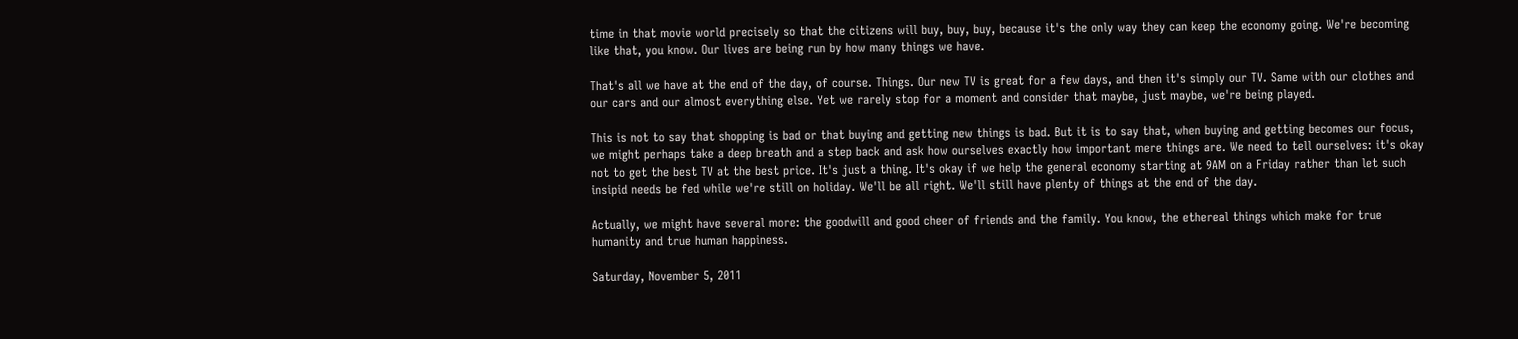time in that movie world precisely so that the citizens will buy, buy, buy, because it's the only way they can keep the economy going. We're becoming like that, you know. Our lives are being run by how many things we have.

That's all we have at the end of the day, of course. Things. Our new TV is great for a few days, and then it's simply our TV. Same with our clothes and our cars and our almost everything else. Yet we rarely stop for a moment and consider that maybe, just maybe, we're being played.

This is not to say that shopping is bad or that buying and getting new things is bad. But it is to say that, when buying and getting becomes our focus, we might perhaps take a deep breath and a step back and ask how ourselves exactly how important mere things are. We need to tell ourselves: it's okay not to get the best TV at the best price. It's just a thing. It's okay if we help the general economy starting at 9AM on a Friday rather than let such insipid needs be fed while we're still on holiday. We'll be all right. We'll still have plenty of things at the end of the day.

Actually, we might have several more: the goodwill and good cheer of friends and the family. You know, the ethereal things which make for true humanity and true human happiness.

Saturday, November 5, 2011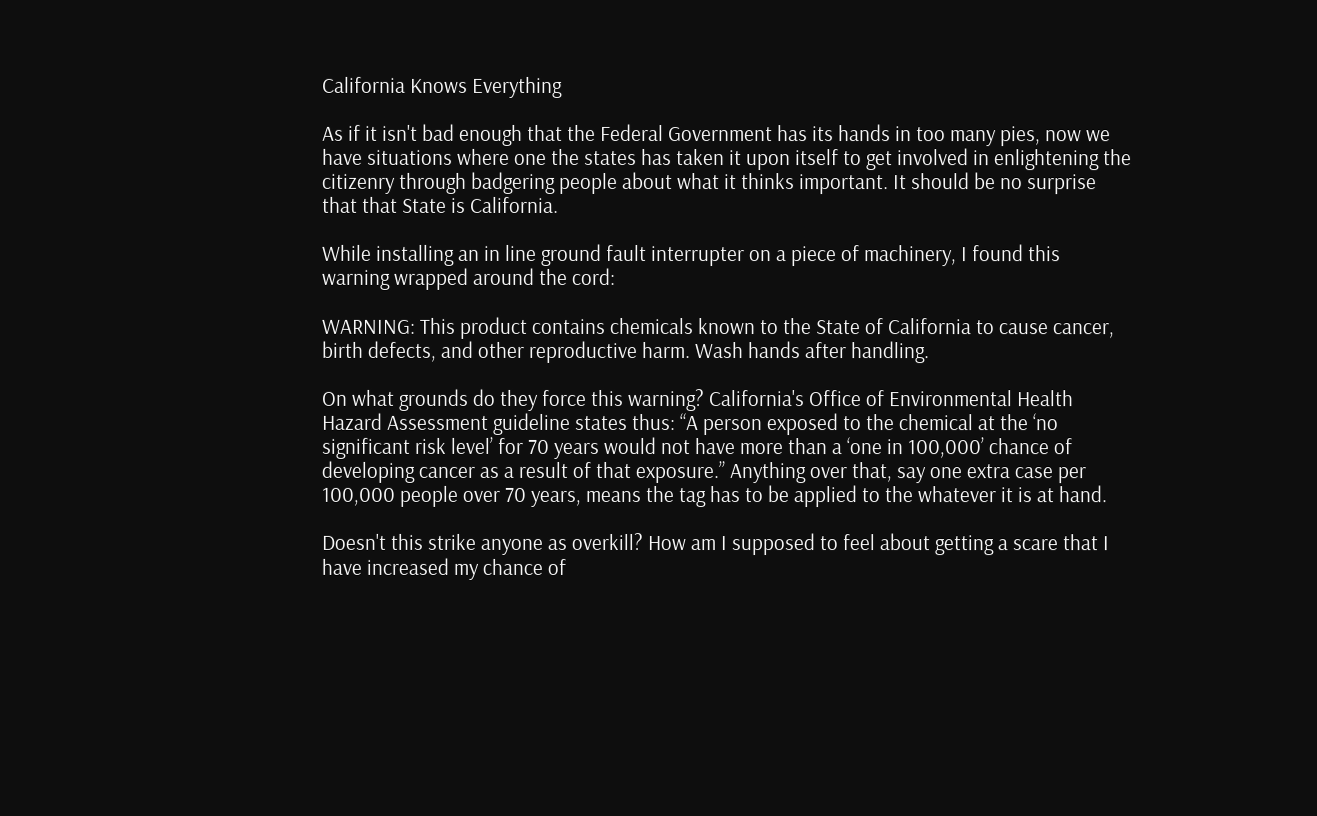California Knows Everything

As if it isn't bad enough that the Federal Government has its hands in too many pies, now we have situations where one the states has taken it upon itself to get involved in enlightening the citizenry through badgering people about what it thinks important. It should be no surprise that that State is California.

While installing an in line ground fault interrupter on a piece of machinery, I found this warning wrapped around the cord:

WARNING: This product contains chemicals known to the State of California to cause cancer, birth defects, and other reproductive harm. Wash hands after handling.

On what grounds do they force this warning? California's Office of Environmental Health Hazard Assessment guideline states thus: “A person exposed to the chemical at the ‘no significant risk level’ for 70 years would not have more than a ‘one in 100,000’ chance of developing cancer as a result of that exposure.” Anything over that, say one extra case per 100,000 people over 70 years, means the tag has to be applied to the whatever it is at hand.

Doesn't this strike anyone as overkill? How am I supposed to feel about getting a scare that I have increased my chance of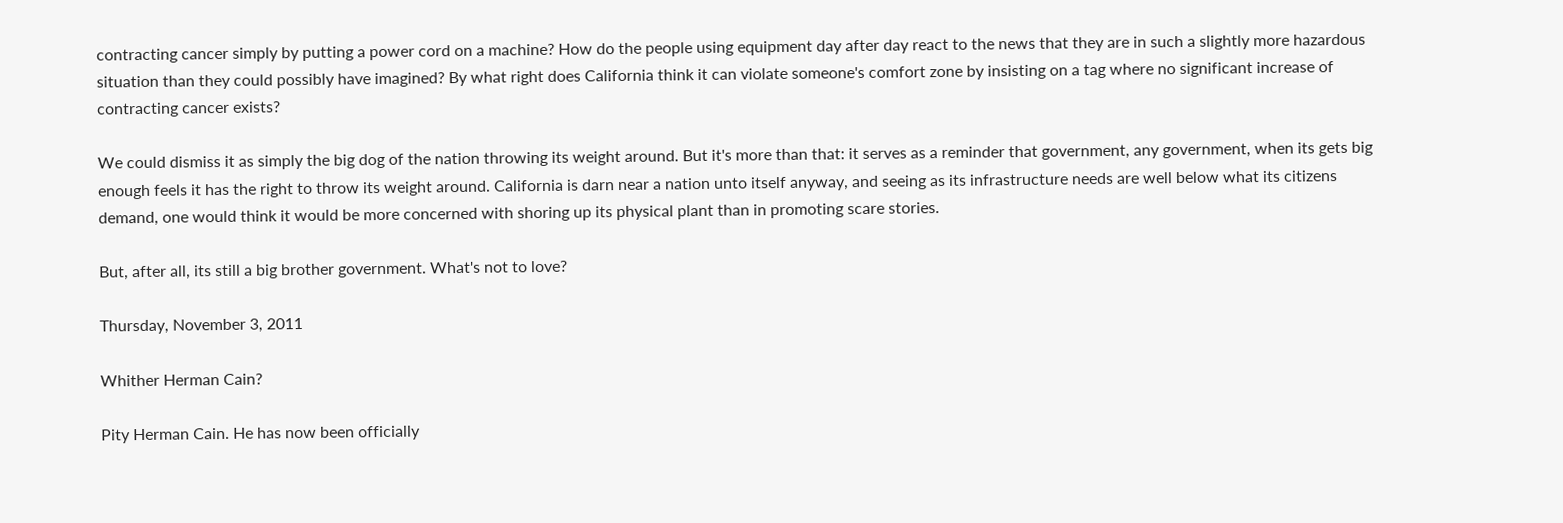contracting cancer simply by putting a power cord on a machine? How do the people using equipment day after day react to the news that they are in such a slightly more hazardous situation than they could possibly have imagined? By what right does California think it can violate someone's comfort zone by insisting on a tag where no significant increase of contracting cancer exists?

We could dismiss it as simply the big dog of the nation throwing its weight around. But it's more than that: it serves as a reminder that government, any government, when its gets big enough feels it has the right to throw its weight around. California is darn near a nation unto itself anyway, and seeing as its infrastructure needs are well below what its citizens demand, one would think it would be more concerned with shoring up its physical plant than in promoting scare stories.

But, after all, its still a big brother government. What's not to love?

Thursday, November 3, 2011

Whither Herman Cain?

Pity Herman Cain. He has now been officially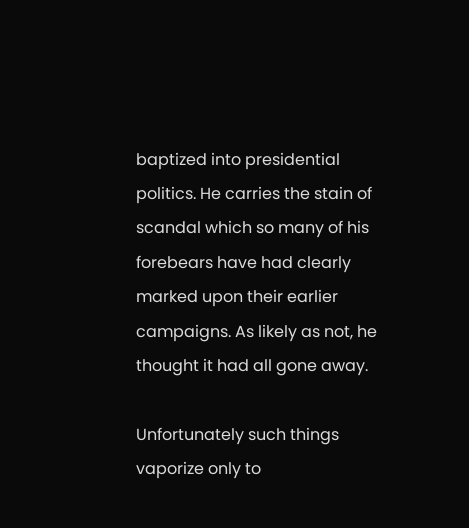baptized into presidential politics. He carries the stain of scandal which so many of his forebears have had clearly marked upon their earlier campaigns. As likely as not, he thought it had all gone away.

Unfortunately such things vaporize only to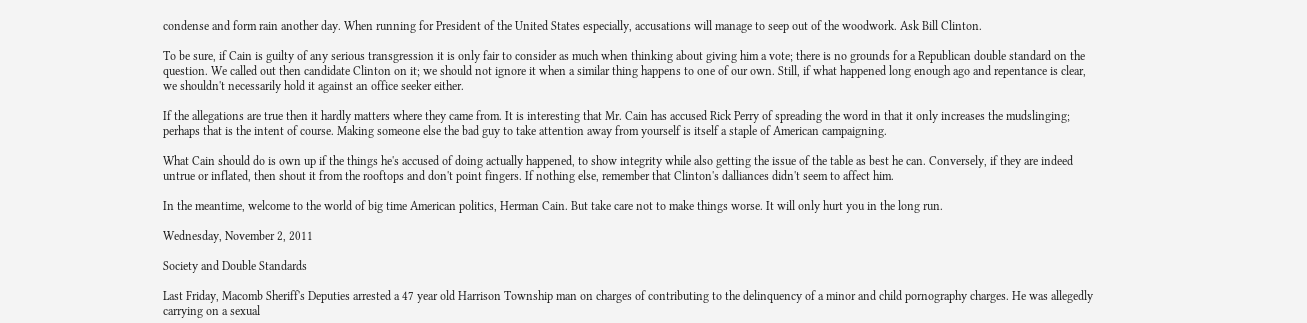condense and form rain another day. When running for President of the United States especially, accusations will manage to seep out of the woodwork. Ask Bill Clinton.

To be sure, if Cain is guilty of any serious transgression it is only fair to consider as much when thinking about giving him a vote; there is no grounds for a Republican double standard on the question. We called out then candidate Clinton on it; we should not ignore it when a similar thing happens to one of our own. Still, if what happened long enough ago and repentance is clear, we shouldn't necessarily hold it against an office seeker either.

If the allegations are true then it hardly matters where they came from. It is interesting that Mr. Cain has accused Rick Perry of spreading the word in that it only increases the mudslinging; perhaps that is the intent of course. Making someone else the bad guy to take attention away from yourself is itself a staple of American campaigning.

What Cain should do is own up if the things he's accused of doing actually happened, to show integrity while also getting the issue of the table as best he can. Conversely, if they are indeed untrue or inflated, then shout it from the rooftops and don't point fingers. If nothing else, remember that Clinton's dalliances didn't seem to affect him.

In the meantime, welcome to the world of big time American politics, Herman Cain. But take care not to make things worse. It will only hurt you in the long run.

Wednesday, November 2, 2011

Society and Double Standards

Last Friday, Macomb Sheriff's Deputies arrested a 47 year old Harrison Township man on charges of contributing to the delinquency of a minor and child pornography charges. He was allegedly carrying on a sexual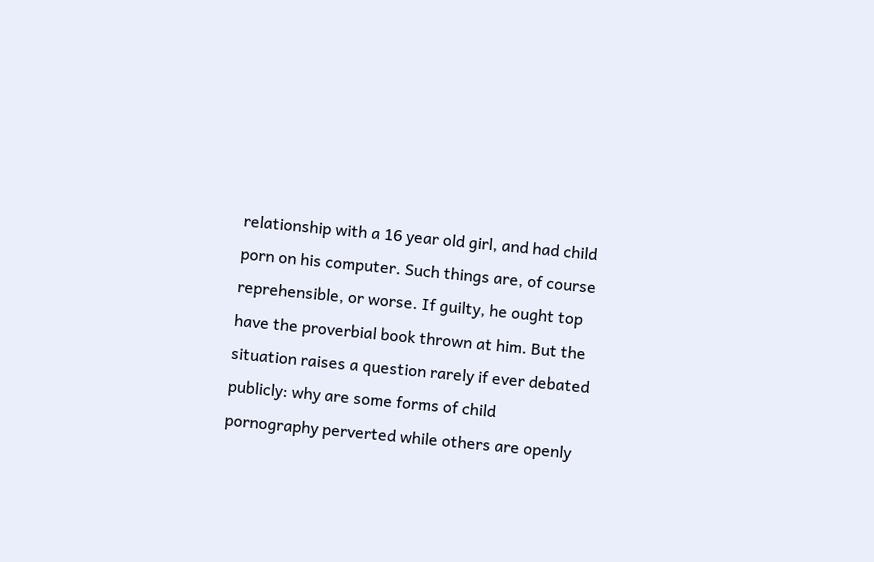relationship with a 16 year old girl, and had child porn on his computer. Such things are, of course reprehensible, or worse. If guilty, he ought top have the proverbial book thrown at him. But the situation raises a question rarely if ever debated publicly: why are some forms of child pornography perverted while others are openly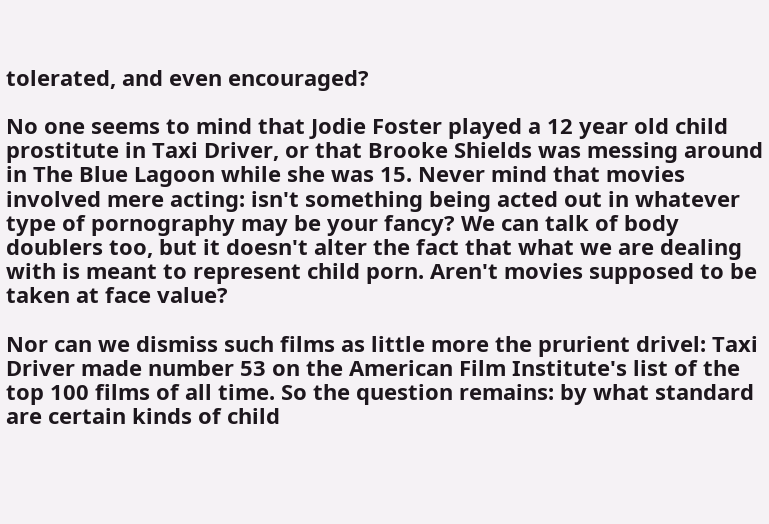tolerated, and even encouraged?

No one seems to mind that Jodie Foster played a 12 year old child prostitute in Taxi Driver, or that Brooke Shields was messing around in The Blue Lagoon while she was 15. Never mind that movies involved mere acting: isn't something being acted out in whatever type of pornography may be your fancy? We can talk of body doublers too, but it doesn't alter the fact that what we are dealing with is meant to represent child porn. Aren't movies supposed to be taken at face value?

Nor can we dismiss such films as little more the prurient drivel: Taxi Driver made number 53 on the American Film Institute's list of the top 100 films of all time. So the question remains: by what standard are certain kinds of child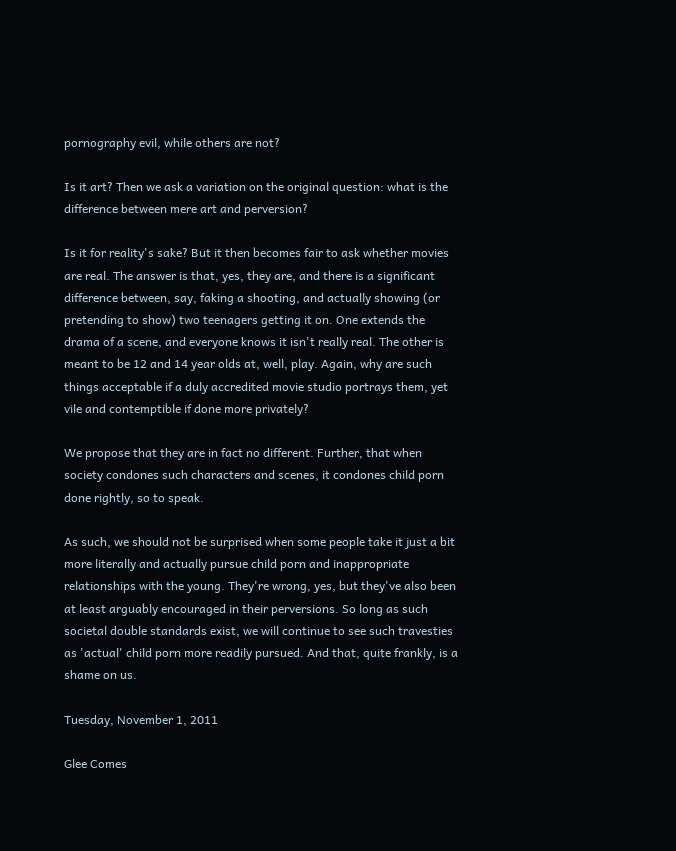pornography evil, while others are not?

Is it art? Then we ask a variation on the original question: what is the difference between mere art and perversion?

Is it for reality's sake? But it then becomes fair to ask whether movies are real. The answer is that, yes, they are, and there is a significant difference between, say, faking a shooting, and actually showing (or pretending to show) two teenagers getting it on. One extends the drama of a scene, and everyone knows it isn't really real. The other is meant to be 12 and 14 year olds at, well, play. Again, why are such things acceptable if a duly accredited movie studio portrays them, yet vile and contemptible if done more privately?

We propose that they are in fact no different. Further, that when society condones such characters and scenes, it condones child porn done rightly, so to speak.

As such, we should not be surprised when some people take it just a bit more literally and actually pursue child porn and inappropriate relationships with the young. They're wrong, yes, but they've also been at least arguably encouraged in their perversions. So long as such societal double standards exist, we will continue to see such travesties as 'actual' child porn more readily pursued. And that, quite frankly, is a shame on us.

Tuesday, November 1, 2011

Glee Comes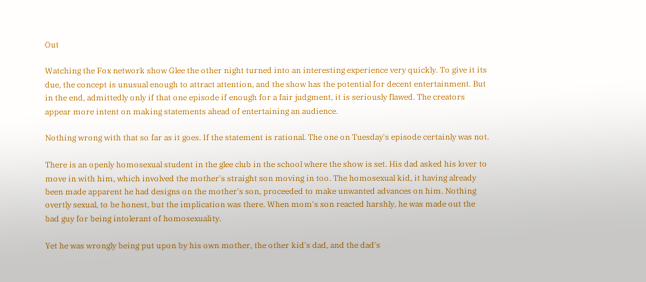Out

Watching the Fox network show Glee the other night turned into an interesting experience very quickly. To give it its due, the concept is unusual enough to attract attention, and the show has the potential for decent entertainment. But in the end, admittedly only if that one episode if enough for a fair judgment, it is seriously flawed. The creators appear more intent on making statements ahead of entertaining an audience.

Nothing wrong with that so far as it goes. If the statement is rational. The one on Tuesday's episode certainly was not.

There is an openly homosexual student in the glee club in the school where the show is set. His dad asked his lover to move in with him, which involved the mother's straight son moving in too. The homosexual kid, it having already been made apparent he had designs on the mother's son, proceeded to make unwanted advances on him. Nothing overtly sexual, to be honest, but the implication was there. When mom's son reacted harshly, he was made out the bad guy for being intolerant of homosexuality.

Yet he was wrongly being put upon by his own mother, the other kid's dad, and the dad's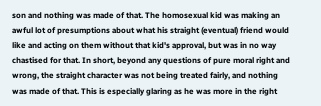son and nothing was made of that. The homosexual kid was making an awful lot of presumptions about what his straight (eventual) friend would like and acting on them without that kid's approval, but was in no way chastised for that. In short, beyond any questions of pure moral right and wrong, the straight character was not being treated fairly, and nothing was made of that. This is especially glaring as he was more in the right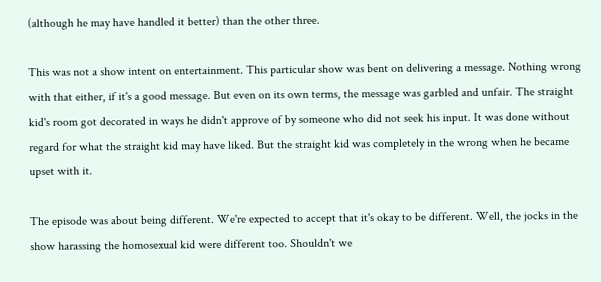(although he may have handled it better) than the other three.

This was not a show intent on entertainment. This particular show was bent on delivering a message. Nothing wrong with that either, if it's a good message. But even on its own terms, the message was garbled and unfair. The straight kid's room got decorated in ways he didn't approve of by someone who did not seek his input. It was done without regard for what the straight kid may have liked. But the straight kid was completely in the wrong when he became upset with it.

The episode was about being different. We're expected to accept that it's okay to be different. Well, the jocks in the show harassing the homosexual kid were different too. Shouldn't we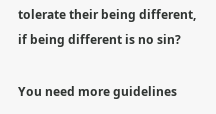tolerate their being different, if being different is no sin?

You need more guidelines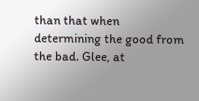than that when determining the good from the bad. Glee, at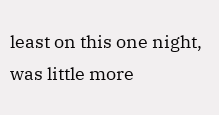least on this one night, was little more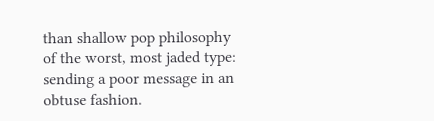than shallow pop philosophy of the worst, most jaded type: sending a poor message in an obtuse fashion.